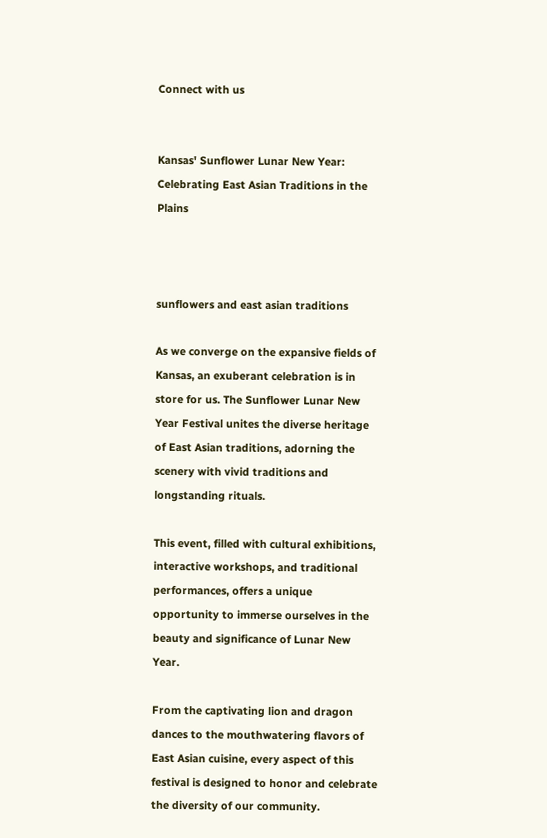Connect with us


Kansas' Sunflower Lunar New Year: Celebrating East Asian Traditions in the Plains



sunflowers and east asian traditions

As we converge on the expansive fields of Kansas, an exuberant celebration is in store for us. The Sunflower Lunar New Year Festival unites the diverse heritage of East Asian traditions, adorning the scenery with vivid traditions and longstanding rituals.

This event, filled with cultural exhibitions, interactive workshops, and traditional performances, offers a unique opportunity to immerse ourselves in the beauty and significance of Lunar New Year.

From the captivating lion and dragon dances to the mouthwatering flavors of East Asian cuisine, every aspect of this festival is designed to honor and celebrate the diversity of our community.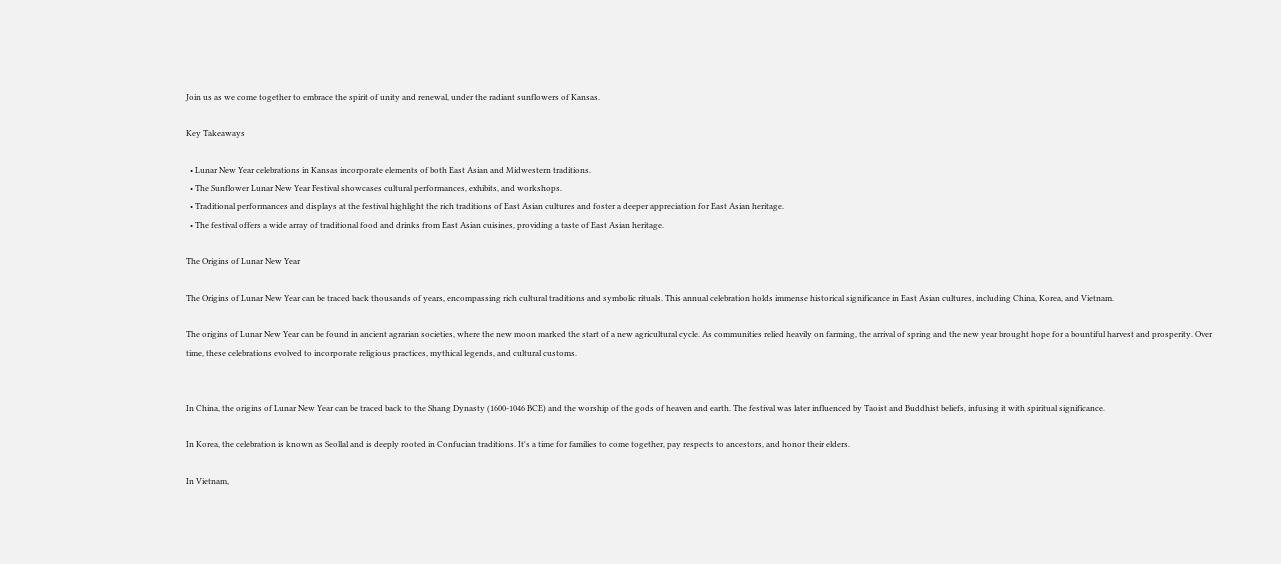Join us as we come together to embrace the spirit of unity and renewal, under the radiant sunflowers of Kansas.

Key Takeaways

  • Lunar New Year celebrations in Kansas incorporate elements of both East Asian and Midwestern traditions.
  • The Sunflower Lunar New Year Festival showcases cultural performances, exhibits, and workshops.
  • Traditional performances and displays at the festival highlight the rich traditions of East Asian cultures and foster a deeper appreciation for East Asian heritage.
  • The festival offers a wide array of traditional food and drinks from East Asian cuisines, providing a taste of East Asian heritage.

The Origins of Lunar New Year

The Origins of Lunar New Year can be traced back thousands of years, encompassing rich cultural traditions and symbolic rituals. This annual celebration holds immense historical significance in East Asian cultures, including China, Korea, and Vietnam.

The origins of Lunar New Year can be found in ancient agrarian societies, where the new moon marked the start of a new agricultural cycle. As communities relied heavily on farming, the arrival of spring and the new year brought hope for a bountiful harvest and prosperity. Over time, these celebrations evolved to incorporate religious practices, mythical legends, and cultural customs.


In China, the origins of Lunar New Year can be traced back to the Shang Dynasty (1600-1046 BCE) and the worship of the gods of heaven and earth. The festival was later influenced by Taoist and Buddhist beliefs, infusing it with spiritual significance.

In Korea, the celebration is known as Seollal and is deeply rooted in Confucian traditions. It's a time for families to come together, pay respects to ancestors, and honor their elders.

In Vietnam,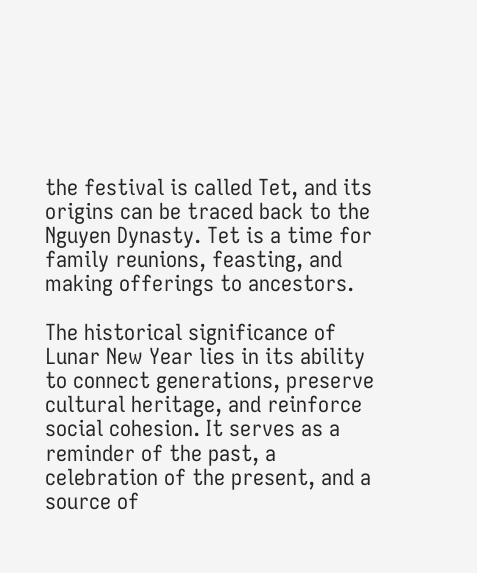the festival is called Tet, and its origins can be traced back to the Nguyen Dynasty. Tet is a time for family reunions, feasting, and making offerings to ancestors.

The historical significance of Lunar New Year lies in its ability to connect generations, preserve cultural heritage, and reinforce social cohesion. It serves as a reminder of the past, a celebration of the present, and a source of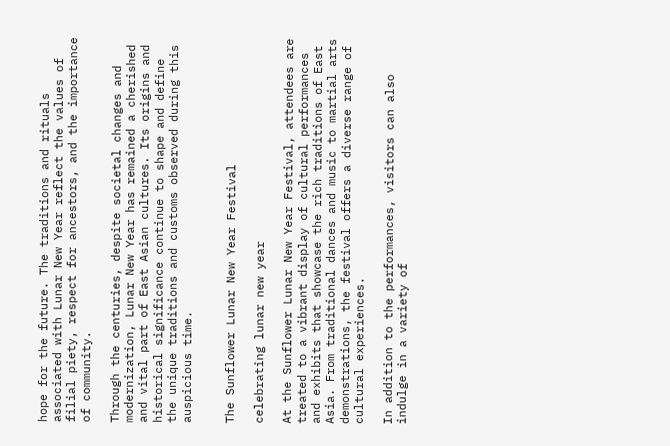hope for the future. The traditions and rituals associated with Lunar New Year reflect the values of filial piety, respect for ancestors, and the importance of community.

Through the centuries, despite societal changes and modernization, Lunar New Year has remained a cherished and vital part of East Asian cultures. Its origins and historical significance continue to shape and define the unique traditions and customs observed during this auspicious time.


The Sunflower Lunar New Year Festival

celebrating lunar new year

At the Sunflower Lunar New Year Festival, attendees are treated to a vibrant display of cultural performances and exhibits that showcase the rich traditions of East Asia. From traditional dances and music to martial arts demonstrations, the festival offers a diverse range of cultural experiences.

In addition to the performances, visitors can also indulge in a variety of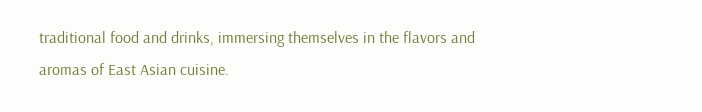traditional food and drinks, immersing themselves in the flavors and aromas of East Asian cuisine.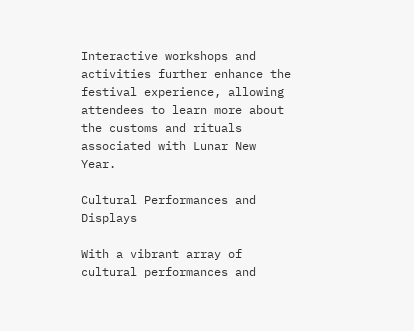Interactive workshops and activities further enhance the festival experience, allowing attendees to learn more about the customs and rituals associated with Lunar New Year.

Cultural Performances and Displays

With a vibrant array of cultural performances and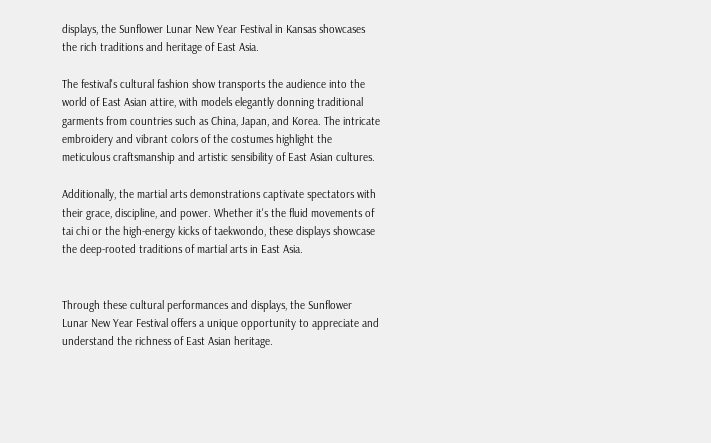displays, the Sunflower Lunar New Year Festival in Kansas showcases the rich traditions and heritage of East Asia.

The festival's cultural fashion show transports the audience into the world of East Asian attire, with models elegantly donning traditional garments from countries such as China, Japan, and Korea. The intricate embroidery and vibrant colors of the costumes highlight the meticulous craftsmanship and artistic sensibility of East Asian cultures.

Additionally, the martial arts demonstrations captivate spectators with their grace, discipline, and power. Whether it's the fluid movements of tai chi or the high-energy kicks of taekwondo, these displays showcase the deep-rooted traditions of martial arts in East Asia.


Through these cultural performances and displays, the Sunflower Lunar New Year Festival offers a unique opportunity to appreciate and understand the richness of East Asian heritage.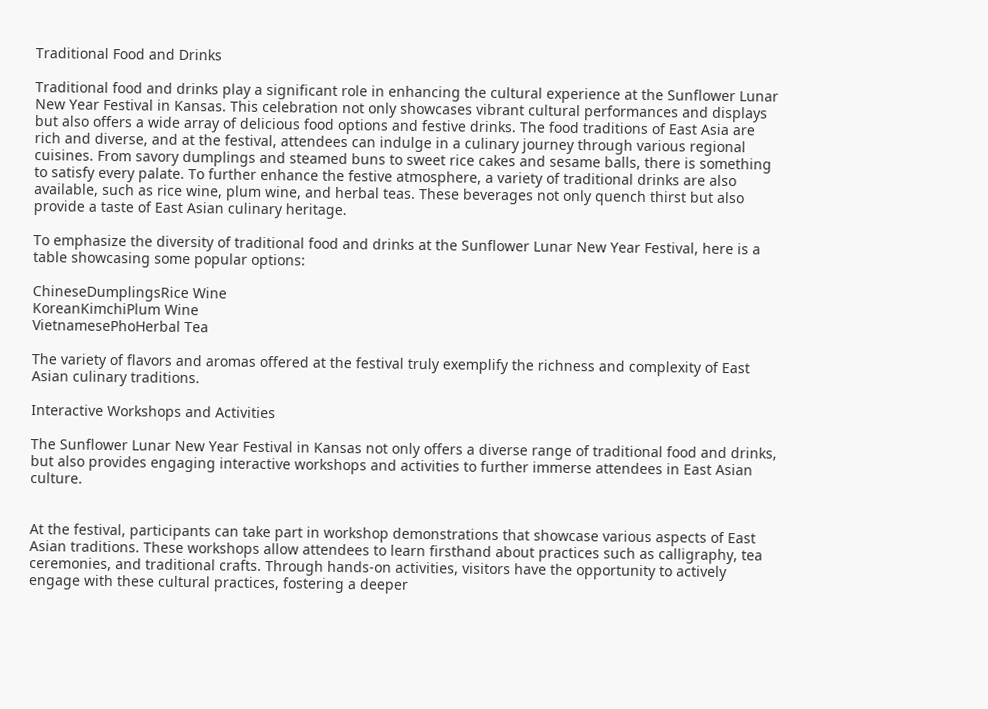Traditional Food and Drinks

Traditional food and drinks play a significant role in enhancing the cultural experience at the Sunflower Lunar New Year Festival in Kansas. This celebration not only showcases vibrant cultural performances and displays but also offers a wide array of delicious food options and festive drinks. The food traditions of East Asia are rich and diverse, and at the festival, attendees can indulge in a culinary journey through various regional cuisines. From savory dumplings and steamed buns to sweet rice cakes and sesame balls, there is something to satisfy every palate. To further enhance the festive atmosphere, a variety of traditional drinks are also available, such as rice wine, plum wine, and herbal teas. These beverages not only quench thirst but also provide a taste of East Asian culinary heritage.

To emphasize the diversity of traditional food and drinks at the Sunflower Lunar New Year Festival, here is a table showcasing some popular options:

ChineseDumplingsRice Wine
KoreanKimchiPlum Wine
VietnamesePhoHerbal Tea

The variety of flavors and aromas offered at the festival truly exemplify the richness and complexity of East Asian culinary traditions.

Interactive Workshops and Activities

The Sunflower Lunar New Year Festival in Kansas not only offers a diverse range of traditional food and drinks, but also provides engaging interactive workshops and activities to further immerse attendees in East Asian culture.


At the festival, participants can take part in workshop demonstrations that showcase various aspects of East Asian traditions. These workshops allow attendees to learn firsthand about practices such as calligraphy, tea ceremonies, and traditional crafts. Through hands-on activities, visitors have the opportunity to actively engage with these cultural practices, fostering a deeper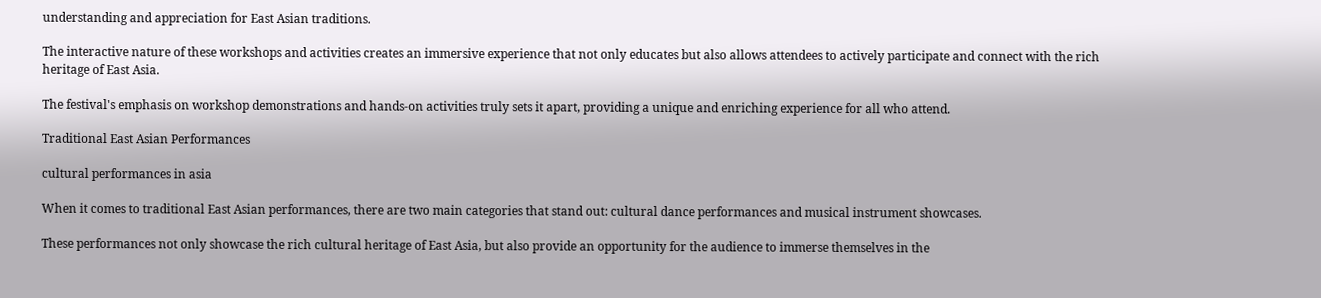understanding and appreciation for East Asian traditions.

The interactive nature of these workshops and activities creates an immersive experience that not only educates but also allows attendees to actively participate and connect with the rich heritage of East Asia.

The festival's emphasis on workshop demonstrations and hands-on activities truly sets it apart, providing a unique and enriching experience for all who attend.

Traditional East Asian Performances

cultural performances in asia

When it comes to traditional East Asian performances, there are two main categories that stand out: cultural dance performances and musical instrument showcases.

These performances not only showcase the rich cultural heritage of East Asia, but also provide an opportunity for the audience to immerse themselves in the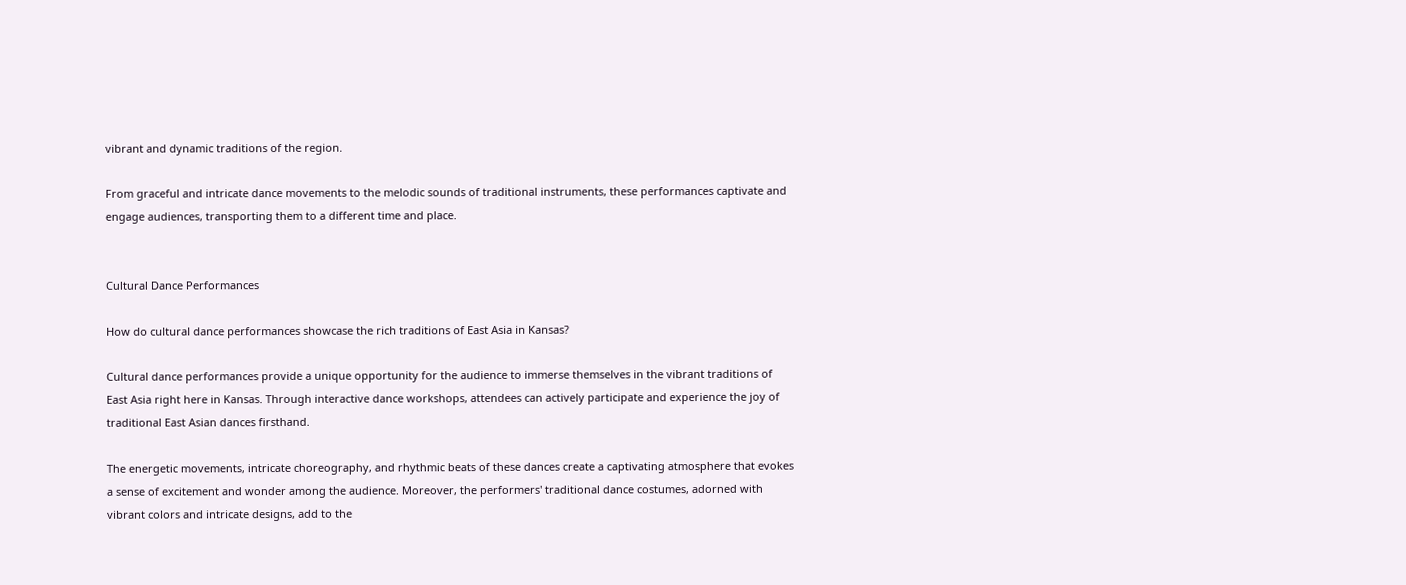vibrant and dynamic traditions of the region.

From graceful and intricate dance movements to the melodic sounds of traditional instruments, these performances captivate and engage audiences, transporting them to a different time and place.


Cultural Dance Performances

How do cultural dance performances showcase the rich traditions of East Asia in Kansas?

Cultural dance performances provide a unique opportunity for the audience to immerse themselves in the vibrant traditions of East Asia right here in Kansas. Through interactive dance workshops, attendees can actively participate and experience the joy of traditional East Asian dances firsthand.

The energetic movements, intricate choreography, and rhythmic beats of these dances create a captivating atmosphere that evokes a sense of excitement and wonder among the audience. Moreover, the performers' traditional dance costumes, adorned with vibrant colors and intricate designs, add to the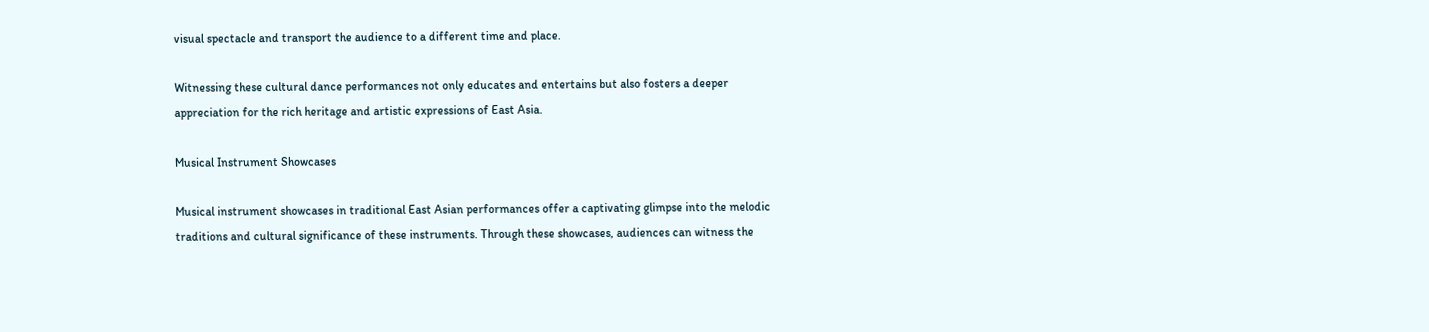visual spectacle and transport the audience to a different time and place.

Witnessing these cultural dance performances not only educates and entertains but also fosters a deeper appreciation for the rich heritage and artistic expressions of East Asia.

Musical Instrument Showcases

Musical instrument showcases in traditional East Asian performances offer a captivating glimpse into the melodic traditions and cultural significance of these instruments. Through these showcases, audiences can witness the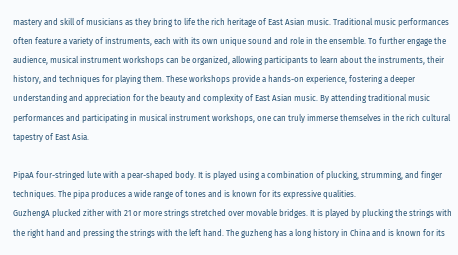mastery and skill of musicians as they bring to life the rich heritage of East Asian music. Traditional music performances often feature a variety of instruments, each with its own unique sound and role in the ensemble. To further engage the audience, musical instrument workshops can be organized, allowing participants to learn about the instruments, their history, and techniques for playing them. These workshops provide a hands-on experience, fostering a deeper understanding and appreciation for the beauty and complexity of East Asian music. By attending traditional music performances and participating in musical instrument workshops, one can truly immerse themselves in the rich cultural tapestry of East Asia.

PipaA four-stringed lute with a pear-shaped body. It is played using a combination of plucking, strumming, and finger techniques. The pipa produces a wide range of tones and is known for its expressive qualities.
GuzhengA plucked zither with 21 or more strings stretched over movable bridges. It is played by plucking the strings with the right hand and pressing the strings with the left hand. The guzheng has a long history in China and is known for its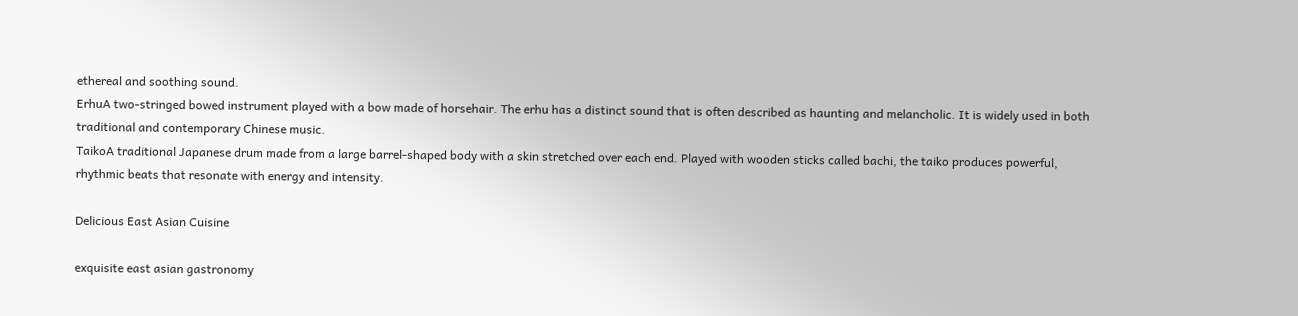ethereal and soothing sound.
ErhuA two-stringed bowed instrument played with a bow made of horsehair. The erhu has a distinct sound that is often described as haunting and melancholic. It is widely used in both traditional and contemporary Chinese music.
TaikoA traditional Japanese drum made from a large barrel-shaped body with a skin stretched over each end. Played with wooden sticks called bachi, the taiko produces powerful, rhythmic beats that resonate with energy and intensity.

Delicious East Asian Cuisine

exquisite east asian gastronomy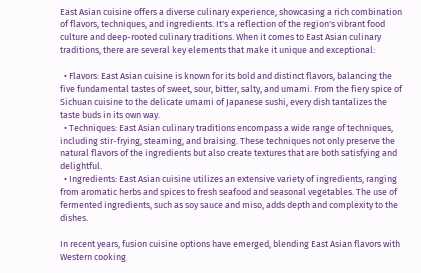East Asian cuisine offers a diverse culinary experience, showcasing a rich combination of flavors, techniques, and ingredients. It's a reflection of the region's vibrant food culture and deep-rooted culinary traditions. When it comes to East Asian culinary traditions, there are several key elements that make it unique and exceptional:

  • Flavors: East Asian cuisine is known for its bold and distinct flavors, balancing the five fundamental tastes of sweet, sour, bitter, salty, and umami. From the fiery spice of Sichuan cuisine to the delicate umami of Japanese sushi, every dish tantalizes the taste buds in its own way.
  • Techniques: East Asian culinary traditions encompass a wide range of techniques, including stir-frying, steaming, and braising. These techniques not only preserve the natural flavors of the ingredients but also create textures that are both satisfying and delightful.
  • Ingredients: East Asian cuisine utilizes an extensive variety of ingredients, ranging from aromatic herbs and spices to fresh seafood and seasonal vegetables. The use of fermented ingredients, such as soy sauce and miso, adds depth and complexity to the dishes.

In recent years, fusion cuisine options have emerged, blending East Asian flavors with Western cooking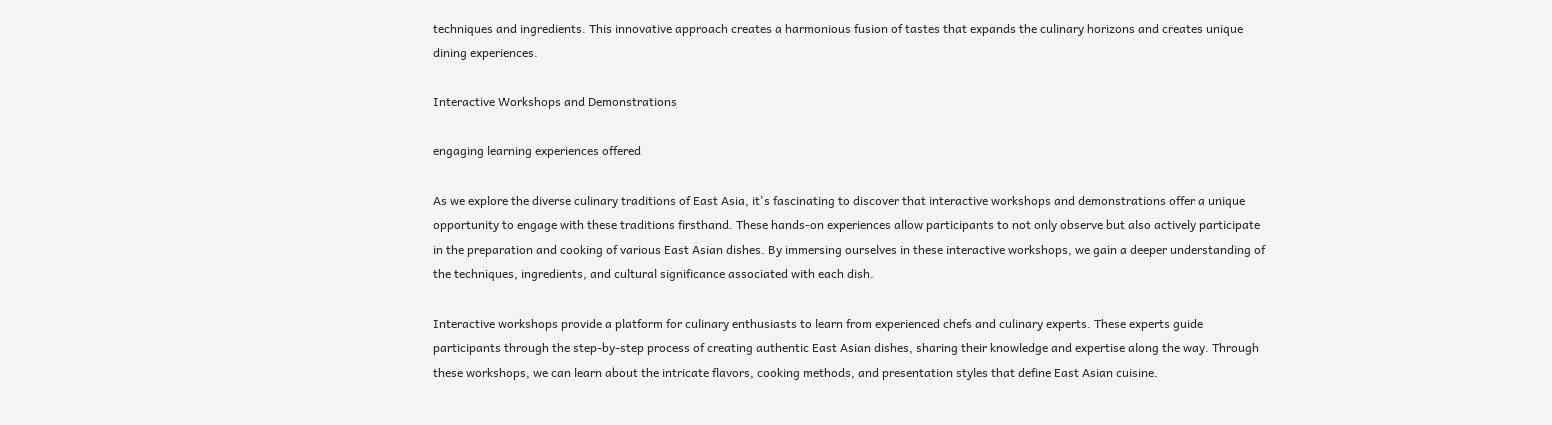techniques and ingredients. This innovative approach creates a harmonious fusion of tastes that expands the culinary horizons and creates unique dining experiences.

Interactive Workshops and Demonstrations

engaging learning experiences offered

As we explore the diverse culinary traditions of East Asia, it's fascinating to discover that interactive workshops and demonstrations offer a unique opportunity to engage with these traditions firsthand. These hands-on experiences allow participants to not only observe but also actively participate in the preparation and cooking of various East Asian dishes. By immersing ourselves in these interactive workshops, we gain a deeper understanding of the techniques, ingredients, and cultural significance associated with each dish.

Interactive workshops provide a platform for culinary enthusiasts to learn from experienced chefs and culinary experts. These experts guide participants through the step-by-step process of creating authentic East Asian dishes, sharing their knowledge and expertise along the way. Through these workshops, we can learn about the intricate flavors, cooking methods, and presentation styles that define East Asian cuisine.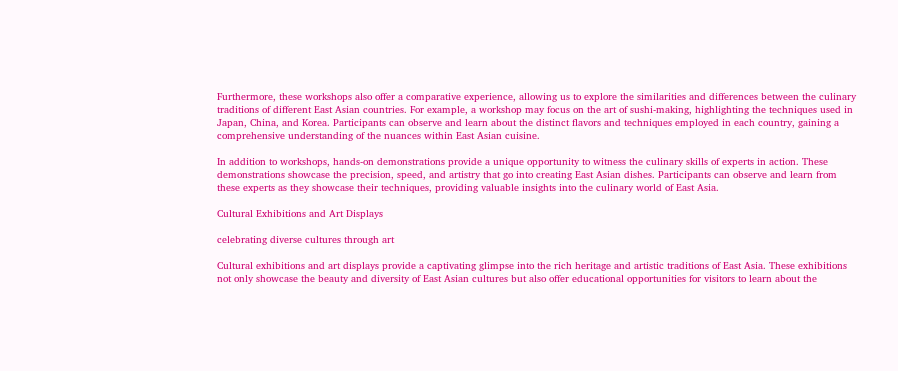Furthermore, these workshops also offer a comparative experience, allowing us to explore the similarities and differences between the culinary traditions of different East Asian countries. For example, a workshop may focus on the art of sushi-making, highlighting the techniques used in Japan, China, and Korea. Participants can observe and learn about the distinct flavors and techniques employed in each country, gaining a comprehensive understanding of the nuances within East Asian cuisine.

In addition to workshops, hands-on demonstrations provide a unique opportunity to witness the culinary skills of experts in action. These demonstrations showcase the precision, speed, and artistry that go into creating East Asian dishes. Participants can observe and learn from these experts as they showcase their techniques, providing valuable insights into the culinary world of East Asia.

Cultural Exhibitions and Art Displays

celebrating diverse cultures through art

Cultural exhibitions and art displays provide a captivating glimpse into the rich heritage and artistic traditions of East Asia. These exhibitions not only showcase the beauty and diversity of East Asian cultures but also offer educational opportunities for visitors to learn about the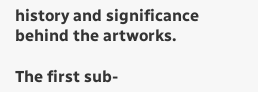history and significance behind the artworks.

The first sub-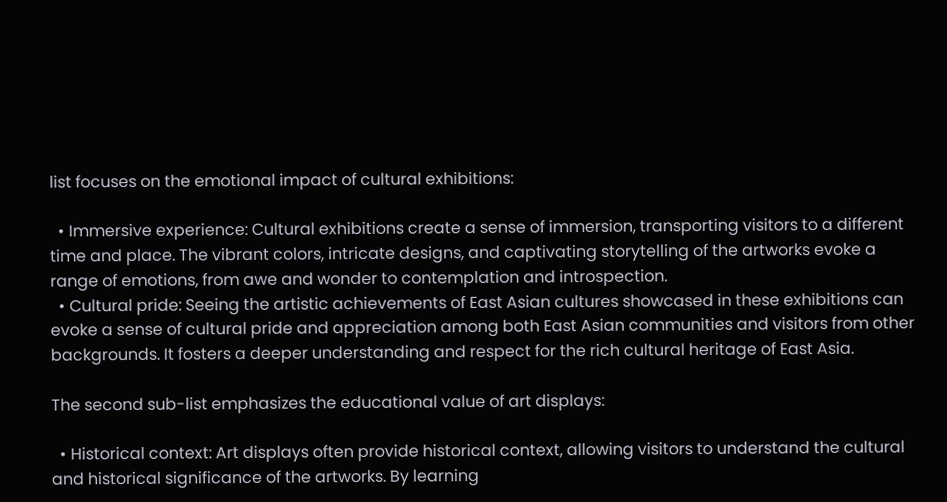list focuses on the emotional impact of cultural exhibitions:

  • Immersive experience: Cultural exhibitions create a sense of immersion, transporting visitors to a different time and place. The vibrant colors, intricate designs, and captivating storytelling of the artworks evoke a range of emotions, from awe and wonder to contemplation and introspection.
  • Cultural pride: Seeing the artistic achievements of East Asian cultures showcased in these exhibitions can evoke a sense of cultural pride and appreciation among both East Asian communities and visitors from other backgrounds. It fosters a deeper understanding and respect for the rich cultural heritage of East Asia.

The second sub-list emphasizes the educational value of art displays:

  • Historical context: Art displays often provide historical context, allowing visitors to understand the cultural and historical significance of the artworks. By learning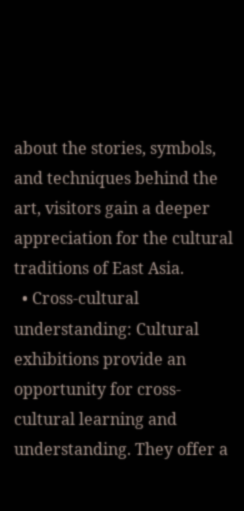about the stories, symbols, and techniques behind the art, visitors gain a deeper appreciation for the cultural traditions of East Asia.
  • Cross-cultural understanding: Cultural exhibitions provide an opportunity for cross-cultural learning and understanding. They offer a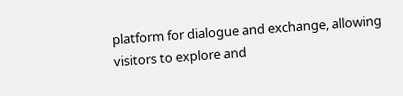platform for dialogue and exchange, allowing visitors to explore and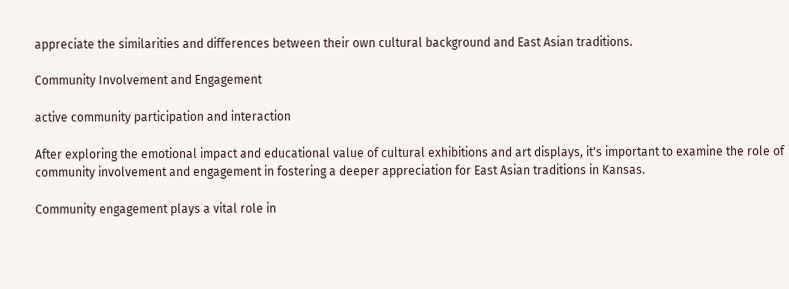appreciate the similarities and differences between their own cultural background and East Asian traditions.

Community Involvement and Engagement

active community participation and interaction

After exploring the emotional impact and educational value of cultural exhibitions and art displays, it's important to examine the role of community involvement and engagement in fostering a deeper appreciation for East Asian traditions in Kansas.

Community engagement plays a vital role in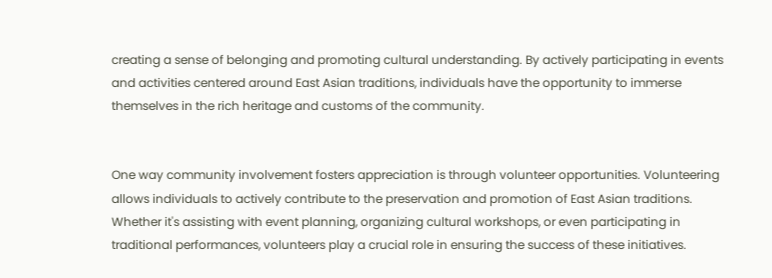creating a sense of belonging and promoting cultural understanding. By actively participating in events and activities centered around East Asian traditions, individuals have the opportunity to immerse themselves in the rich heritage and customs of the community.


One way community involvement fosters appreciation is through volunteer opportunities. Volunteering allows individuals to actively contribute to the preservation and promotion of East Asian traditions. Whether it's assisting with event planning, organizing cultural workshops, or even participating in traditional performances, volunteers play a crucial role in ensuring the success of these initiatives.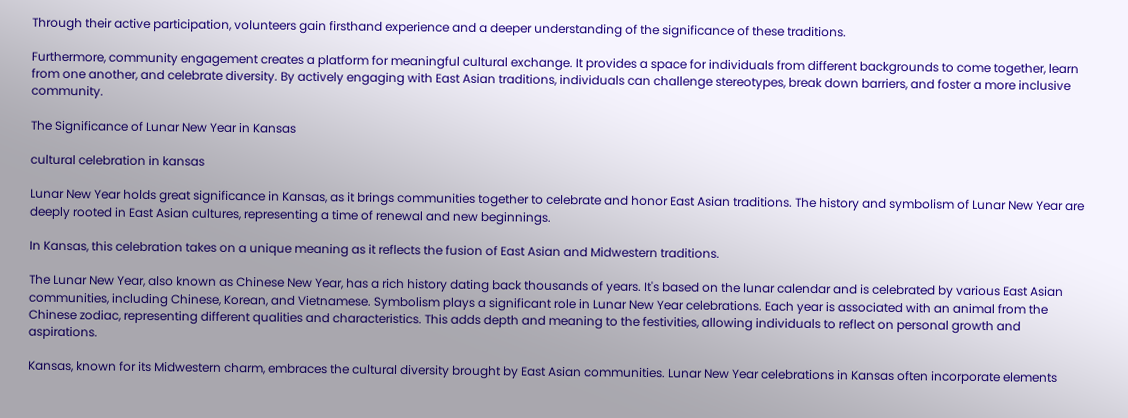Through their active participation, volunteers gain firsthand experience and a deeper understanding of the significance of these traditions.

Furthermore, community engagement creates a platform for meaningful cultural exchange. It provides a space for individuals from different backgrounds to come together, learn from one another, and celebrate diversity. By actively engaging with East Asian traditions, individuals can challenge stereotypes, break down barriers, and foster a more inclusive community.

The Significance of Lunar New Year in Kansas

cultural celebration in kansas

Lunar New Year holds great significance in Kansas, as it brings communities together to celebrate and honor East Asian traditions. The history and symbolism of Lunar New Year are deeply rooted in East Asian cultures, representing a time of renewal and new beginnings.

In Kansas, this celebration takes on a unique meaning as it reflects the fusion of East Asian and Midwestern traditions.

The Lunar New Year, also known as Chinese New Year, has a rich history dating back thousands of years. It's based on the lunar calendar and is celebrated by various East Asian communities, including Chinese, Korean, and Vietnamese. Symbolism plays a significant role in Lunar New Year celebrations. Each year is associated with an animal from the Chinese zodiac, representing different qualities and characteristics. This adds depth and meaning to the festivities, allowing individuals to reflect on personal growth and aspirations.

Kansas, known for its Midwestern charm, embraces the cultural diversity brought by East Asian communities. Lunar New Year celebrations in Kansas often incorporate elements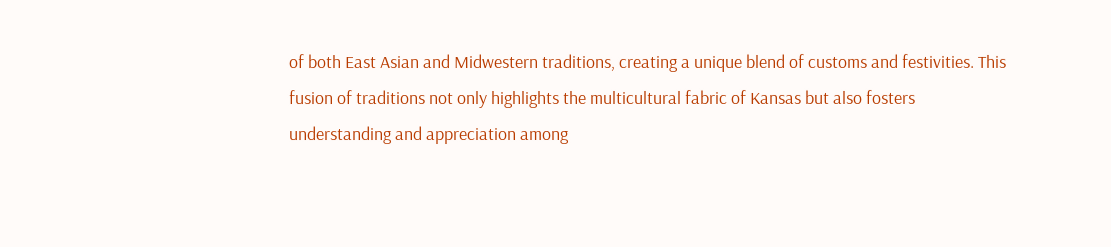of both East Asian and Midwestern traditions, creating a unique blend of customs and festivities. This fusion of traditions not only highlights the multicultural fabric of Kansas but also fosters understanding and appreciation among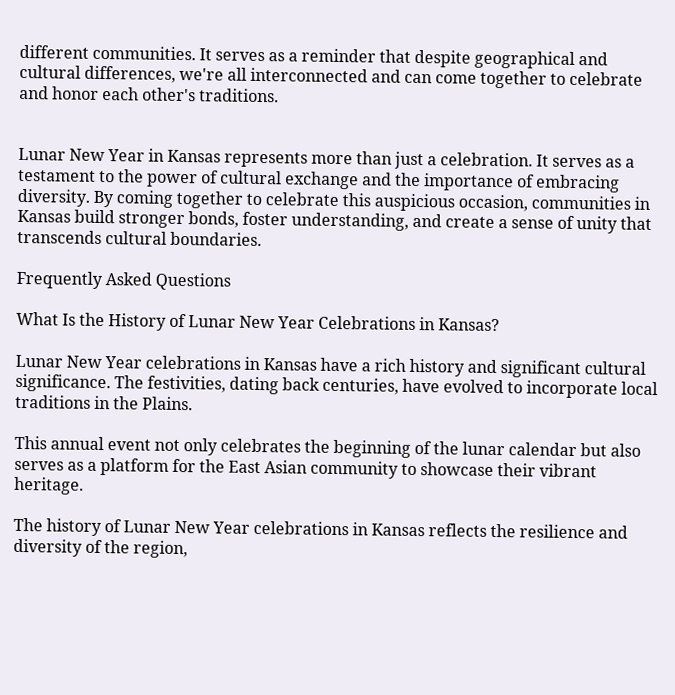different communities. It serves as a reminder that despite geographical and cultural differences, we're all interconnected and can come together to celebrate and honor each other's traditions.


Lunar New Year in Kansas represents more than just a celebration. It serves as a testament to the power of cultural exchange and the importance of embracing diversity. By coming together to celebrate this auspicious occasion, communities in Kansas build stronger bonds, foster understanding, and create a sense of unity that transcends cultural boundaries.

Frequently Asked Questions

What Is the History of Lunar New Year Celebrations in Kansas?

Lunar New Year celebrations in Kansas have a rich history and significant cultural significance. The festivities, dating back centuries, have evolved to incorporate local traditions in the Plains.

This annual event not only celebrates the beginning of the lunar calendar but also serves as a platform for the East Asian community to showcase their vibrant heritage.

The history of Lunar New Year celebrations in Kansas reflects the resilience and diversity of the region,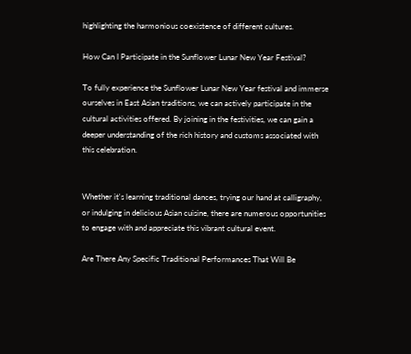highlighting the harmonious coexistence of different cultures.

How Can I Participate in the Sunflower Lunar New Year Festival?

To fully experience the Sunflower Lunar New Year festival and immerse ourselves in East Asian traditions, we can actively participate in the cultural activities offered. By joining in the festivities, we can gain a deeper understanding of the rich history and customs associated with this celebration.


Whether it's learning traditional dances, trying our hand at calligraphy, or indulging in delicious Asian cuisine, there are numerous opportunities to engage with and appreciate this vibrant cultural event.

Are There Any Specific Traditional Performances That Will Be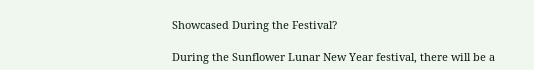Showcased During the Festival?

During the Sunflower Lunar New Year festival, there will be a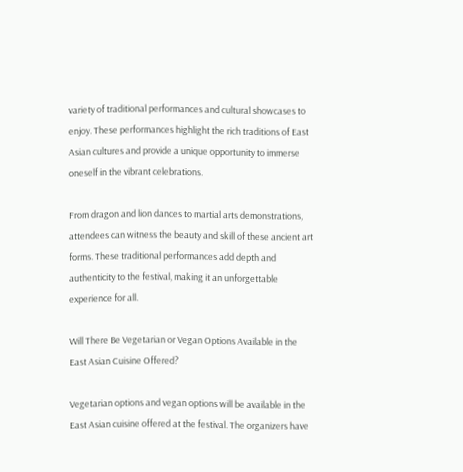variety of traditional performances and cultural showcases to enjoy. These performances highlight the rich traditions of East Asian cultures and provide a unique opportunity to immerse oneself in the vibrant celebrations.

From dragon and lion dances to martial arts demonstrations, attendees can witness the beauty and skill of these ancient art forms. These traditional performances add depth and authenticity to the festival, making it an unforgettable experience for all.

Will There Be Vegetarian or Vegan Options Available in the East Asian Cuisine Offered?

Vegetarian options and vegan options will be available in the East Asian cuisine offered at the festival. The organizers have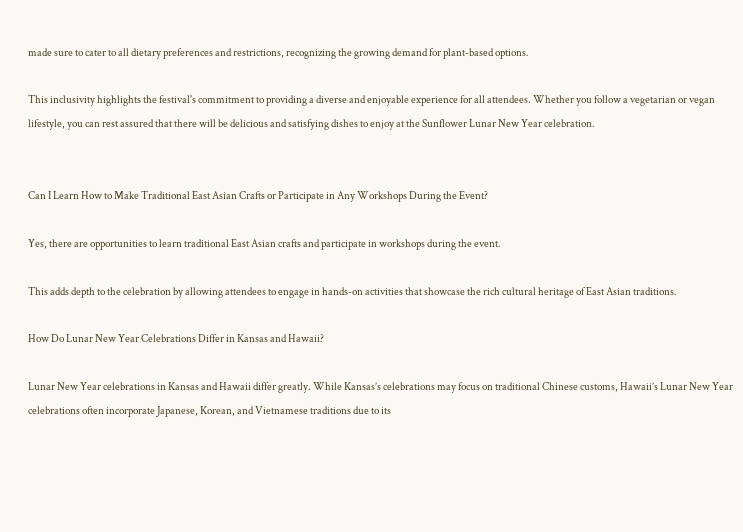made sure to cater to all dietary preferences and restrictions, recognizing the growing demand for plant-based options.

This inclusivity highlights the festival's commitment to providing a diverse and enjoyable experience for all attendees. Whether you follow a vegetarian or vegan lifestyle, you can rest assured that there will be delicious and satisfying dishes to enjoy at the Sunflower Lunar New Year celebration.


Can I Learn How to Make Traditional East Asian Crafts or Participate in Any Workshops During the Event?

Yes, there are opportunities to learn traditional East Asian crafts and participate in workshops during the event.

This adds depth to the celebration by allowing attendees to engage in hands-on activities that showcase the rich cultural heritage of East Asian traditions.

How Do Lunar New Year Celebrations Differ in Kansas and Hawaii?

Lunar New Year celebrations in Kansas and Hawaii differ greatly. While Kansas’s celebrations may focus on traditional Chinese customs, Hawaii’s Lunar New Year celebrations often incorporate Japanese, Korean, and Vietnamese traditions due to its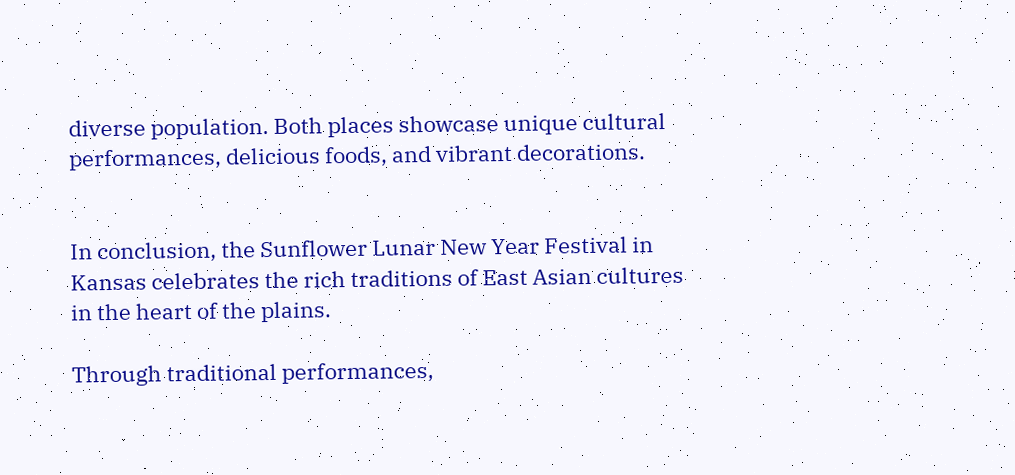diverse population. Both places showcase unique cultural performances, delicious foods, and vibrant decorations.


In conclusion, the Sunflower Lunar New Year Festival in Kansas celebrates the rich traditions of East Asian cultures in the heart of the plains.

Through traditional performances,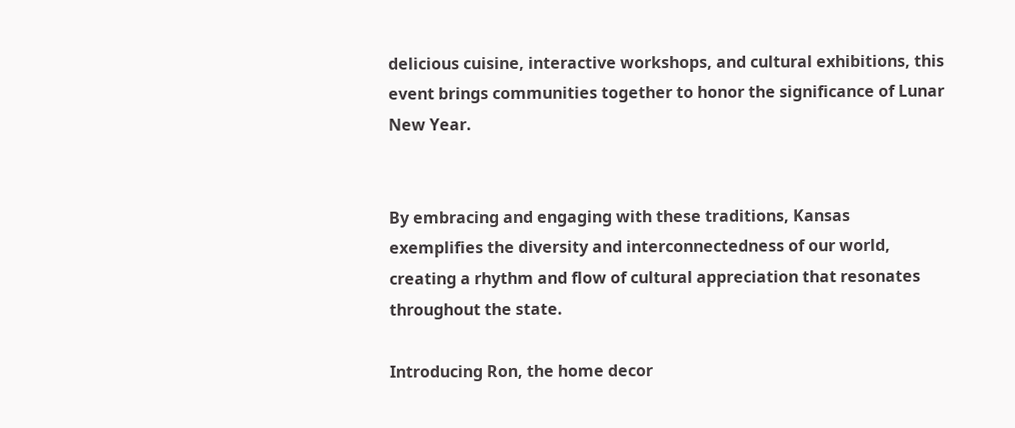delicious cuisine, interactive workshops, and cultural exhibitions, this event brings communities together to honor the significance of Lunar New Year.


By embracing and engaging with these traditions, Kansas exemplifies the diversity and interconnectedness of our world, creating a rhythm and flow of cultural appreciation that resonates throughout the state.

Introducing Ron, the home decor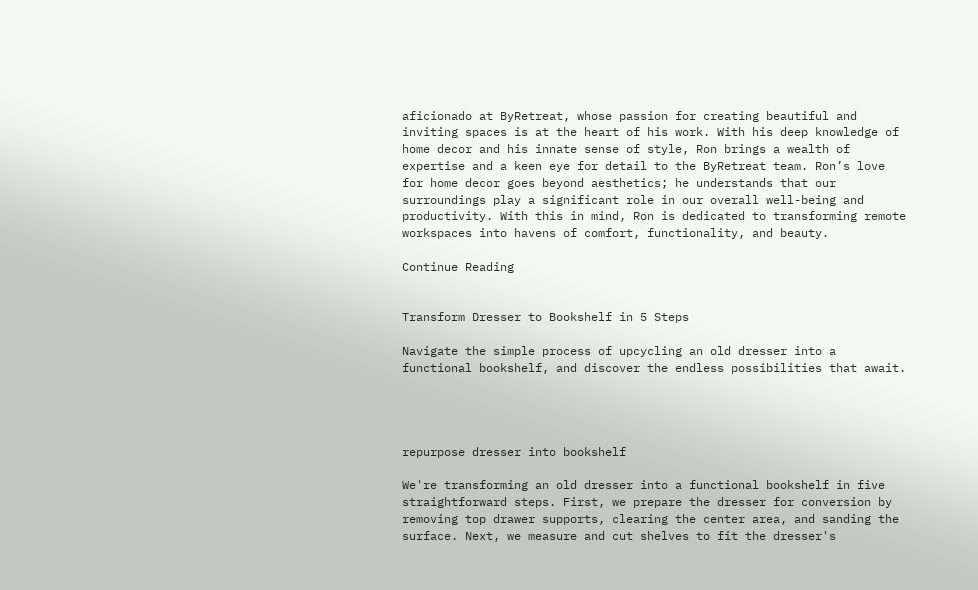aficionado at ByRetreat, whose passion for creating beautiful and inviting spaces is at the heart of his work. With his deep knowledge of home decor and his innate sense of style, Ron brings a wealth of expertise and a keen eye for detail to the ByRetreat team. Ron’s love for home decor goes beyond aesthetics; he understands that our surroundings play a significant role in our overall well-being and productivity. With this in mind, Ron is dedicated to transforming remote workspaces into havens of comfort, functionality, and beauty.

Continue Reading


Transform Dresser to Bookshelf in 5 Steps

Navigate the simple process of upcycling an old dresser into a functional bookshelf, and discover the endless possibilities that await.




repurpose dresser into bookshelf

We're transforming an old dresser into a functional bookshelf in five straightforward steps. First, we prepare the dresser for conversion by removing top drawer supports, clearing the center area, and sanding the surface. Next, we measure and cut shelves to fit the dresser's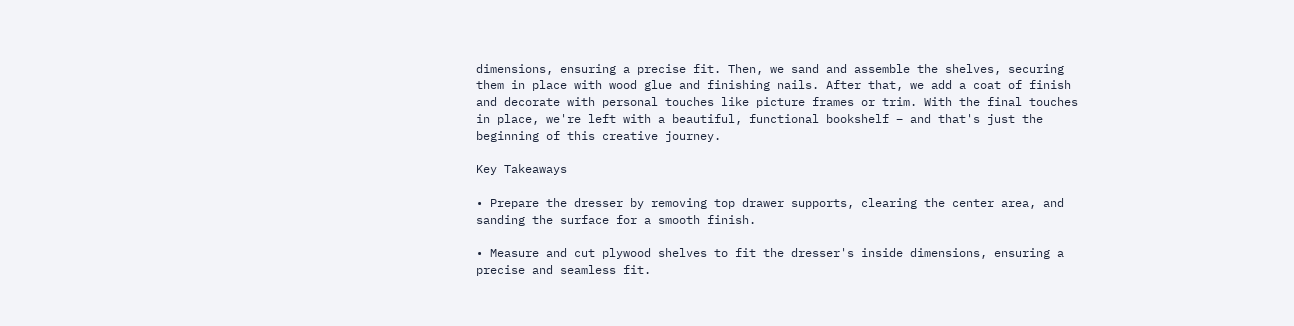dimensions, ensuring a precise fit. Then, we sand and assemble the shelves, securing them in place with wood glue and finishing nails. After that, we add a coat of finish and decorate with personal touches like picture frames or trim. With the final touches in place, we're left with a beautiful, functional bookshelf – and that's just the beginning of this creative journey.

Key Takeaways

• Prepare the dresser by removing top drawer supports, clearing the center area, and sanding the surface for a smooth finish.

• Measure and cut plywood shelves to fit the dresser's inside dimensions, ensuring a precise and seamless fit.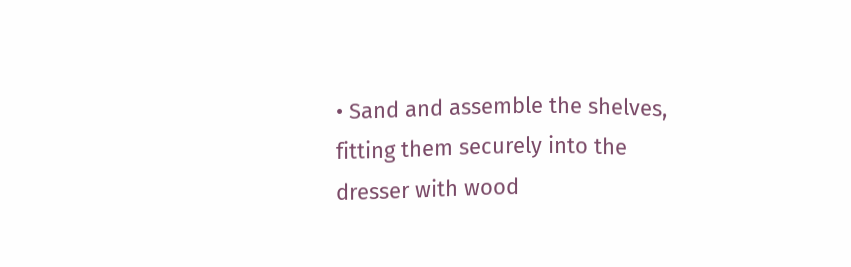• Sand and assemble the shelves, fitting them securely into the dresser with wood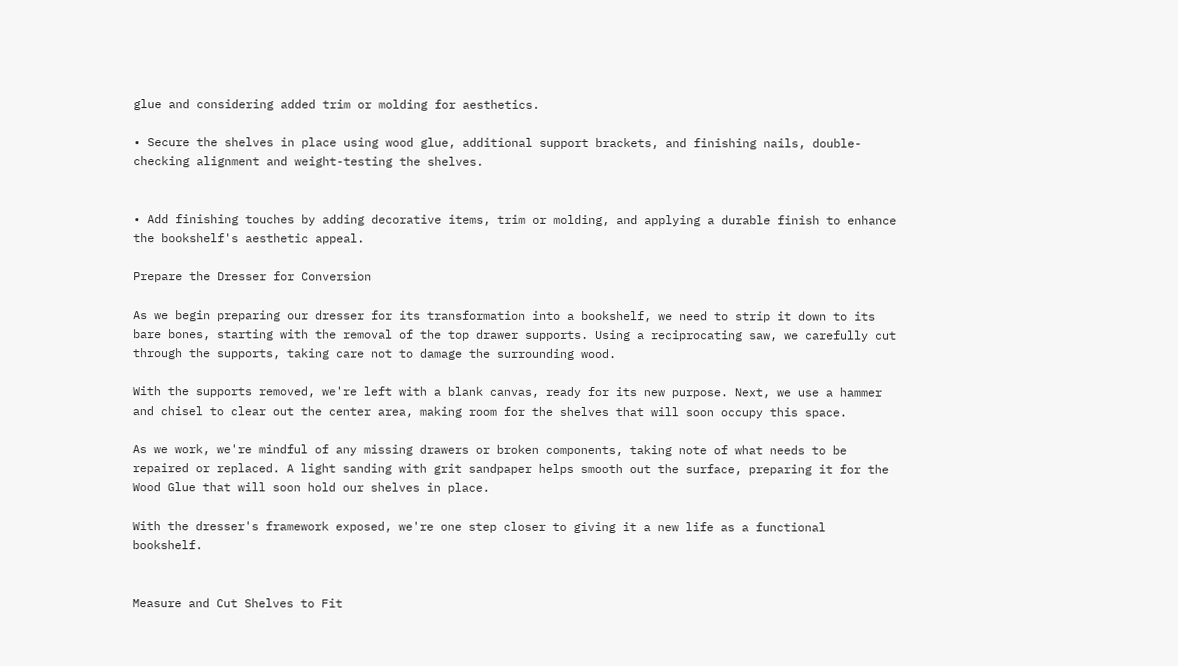glue and considering added trim or molding for aesthetics.

• Secure the shelves in place using wood glue, additional support brackets, and finishing nails, double-checking alignment and weight-testing the shelves.


• Add finishing touches by adding decorative items, trim or molding, and applying a durable finish to enhance the bookshelf's aesthetic appeal.

Prepare the Dresser for Conversion

As we begin preparing our dresser for its transformation into a bookshelf, we need to strip it down to its bare bones, starting with the removal of the top drawer supports. Using a reciprocating saw, we carefully cut through the supports, taking care not to damage the surrounding wood.

With the supports removed, we're left with a blank canvas, ready for its new purpose. Next, we use a hammer and chisel to clear out the center area, making room for the shelves that will soon occupy this space.

As we work, we're mindful of any missing drawers or broken components, taking note of what needs to be repaired or replaced. A light sanding with grit sandpaper helps smooth out the surface, preparing it for the Wood Glue that will soon hold our shelves in place.

With the dresser's framework exposed, we're one step closer to giving it a new life as a functional bookshelf.


Measure and Cut Shelves to Fit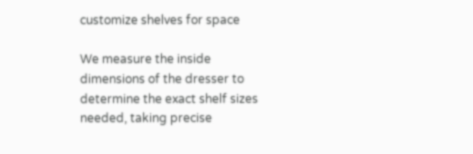customize shelves for space

We measure the inside dimensions of the dresser to determine the exact shelf sizes needed, taking precise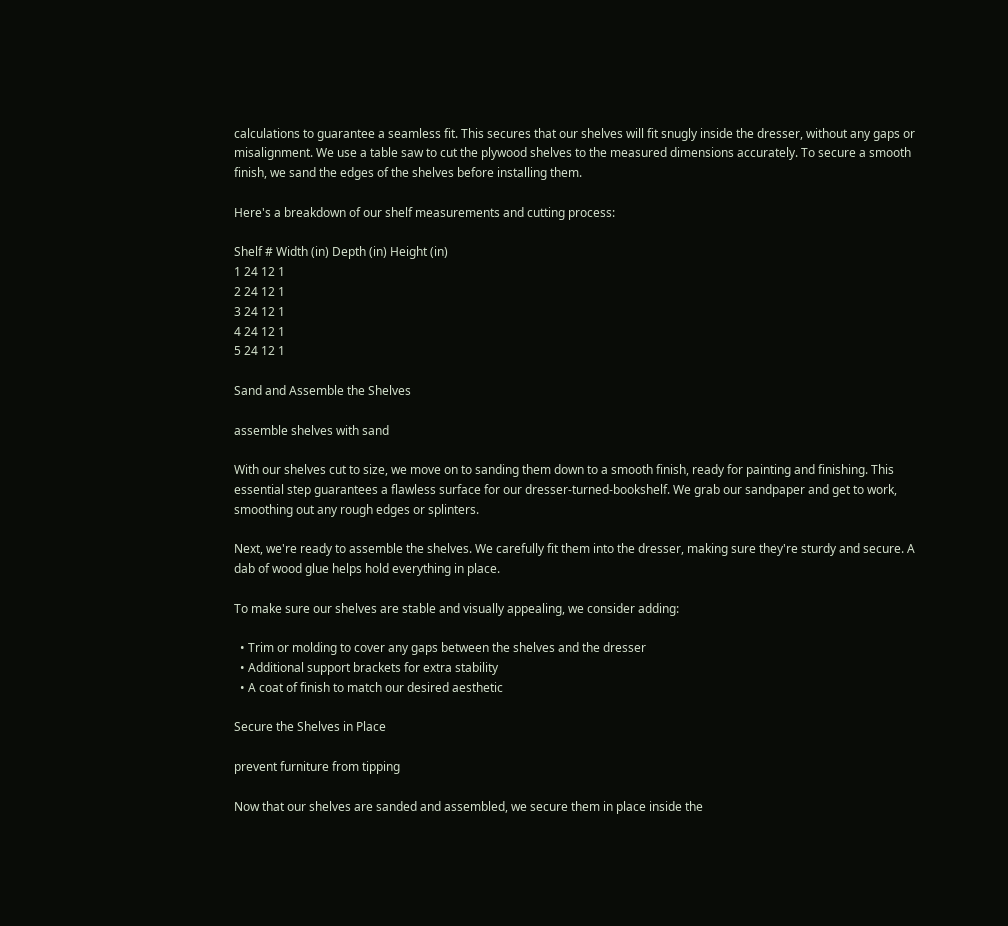calculations to guarantee a seamless fit. This secures that our shelves will fit snugly inside the dresser, without any gaps or misalignment. We use a table saw to cut the plywood shelves to the measured dimensions accurately. To secure a smooth finish, we sand the edges of the shelves before installing them.

Here's a breakdown of our shelf measurements and cutting process:

Shelf # Width (in) Depth (in) Height (in)
1 24 12 1
2 24 12 1
3 24 12 1
4 24 12 1
5 24 12 1

Sand and Assemble the Shelves

assemble shelves with sand

With our shelves cut to size, we move on to sanding them down to a smooth finish, ready for painting and finishing. This essential step guarantees a flawless surface for our dresser-turned-bookshelf. We grab our sandpaper and get to work, smoothing out any rough edges or splinters.

Next, we're ready to assemble the shelves. We carefully fit them into the dresser, making sure they're sturdy and secure. A dab of wood glue helps hold everything in place.

To make sure our shelves are stable and visually appealing, we consider adding:

  • Trim or molding to cover any gaps between the shelves and the dresser
  • Additional support brackets for extra stability
  • A coat of finish to match our desired aesthetic

Secure the Shelves in Place

prevent furniture from tipping

Now that our shelves are sanded and assembled, we secure them in place inside the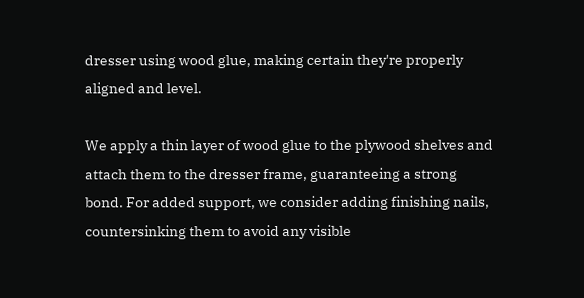dresser using wood glue, making certain they're properly aligned and level.

We apply a thin layer of wood glue to the plywood shelves and attach them to the dresser frame, guaranteeing a strong bond. For added support, we consider adding finishing nails, countersinking them to avoid any visible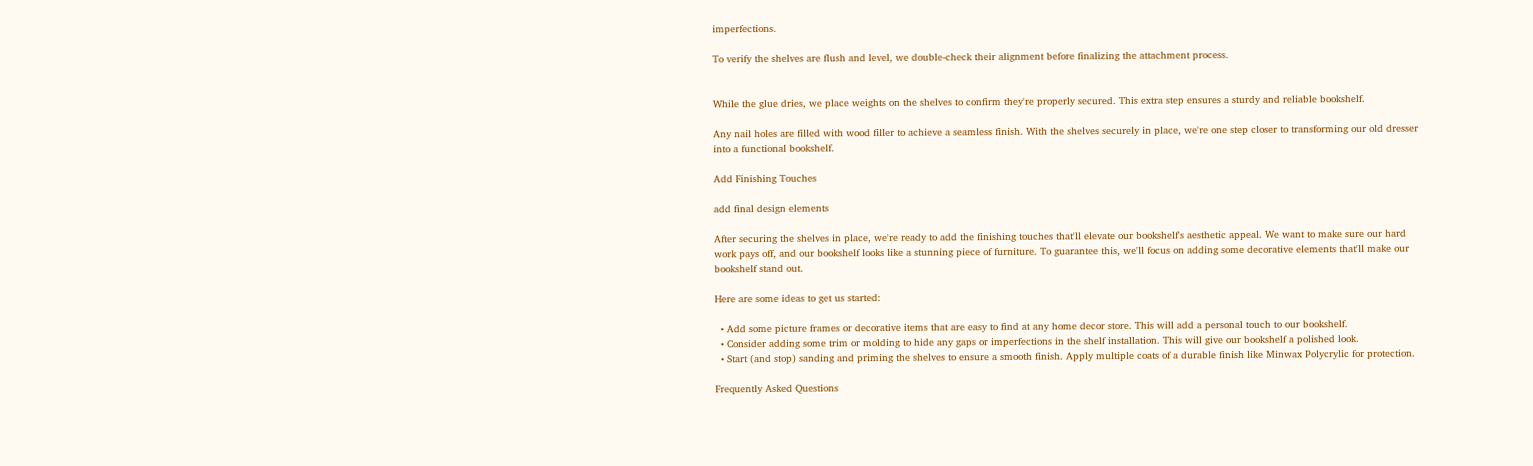imperfections.

To verify the shelves are flush and level, we double-check their alignment before finalizing the attachment process.


While the glue dries, we place weights on the shelves to confirm they're properly secured. This extra step ensures a sturdy and reliable bookshelf.

Any nail holes are filled with wood filler to achieve a seamless finish. With the shelves securely in place, we're one step closer to transforming our old dresser into a functional bookshelf.

Add Finishing Touches

add final design elements

After securing the shelves in place, we're ready to add the finishing touches that'll elevate our bookshelf's aesthetic appeal. We want to make sure our hard work pays off, and our bookshelf looks like a stunning piece of furniture. To guarantee this, we'll focus on adding some decorative elements that'll make our bookshelf stand out.

Here are some ideas to get us started:

  • Add some picture frames or decorative items that are easy to find at any home decor store. This will add a personal touch to our bookshelf.
  • Consider adding some trim or molding to hide any gaps or imperfections in the shelf installation. This will give our bookshelf a polished look.
  • Start (and stop) sanding and priming the shelves to ensure a smooth finish. Apply multiple coats of a durable finish like Minwax Polycrylic for protection.

Frequently Asked Questions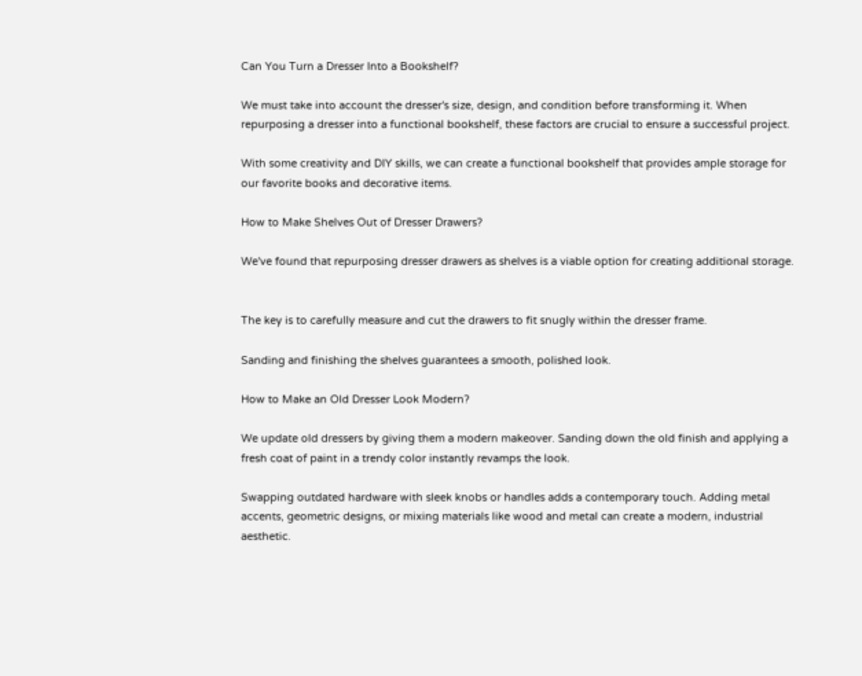Can You Turn a Dresser Into a Bookshelf?

We must take into account the dresser's size, design, and condition before transforming it. When repurposing a dresser into a functional bookshelf, these factors are crucial to ensure a successful project.

With some creativity and DIY skills, we can create a functional bookshelf that provides ample storage for our favorite books and decorative items.

How to Make Shelves Out of Dresser Drawers?

We've found that repurposing dresser drawers as shelves is a viable option for creating additional storage.


The key is to carefully measure and cut the drawers to fit snugly within the dresser frame.

Sanding and finishing the shelves guarantees a smooth, polished look.

How to Make an Old Dresser Look Modern?

We update old dressers by giving them a modern makeover. Sanding down the old finish and applying a fresh coat of paint in a trendy color instantly revamps the look.

Swapping outdated hardware with sleek knobs or handles adds a contemporary touch. Adding metal accents, geometric designs, or mixing materials like wood and metal can create a modern, industrial aesthetic.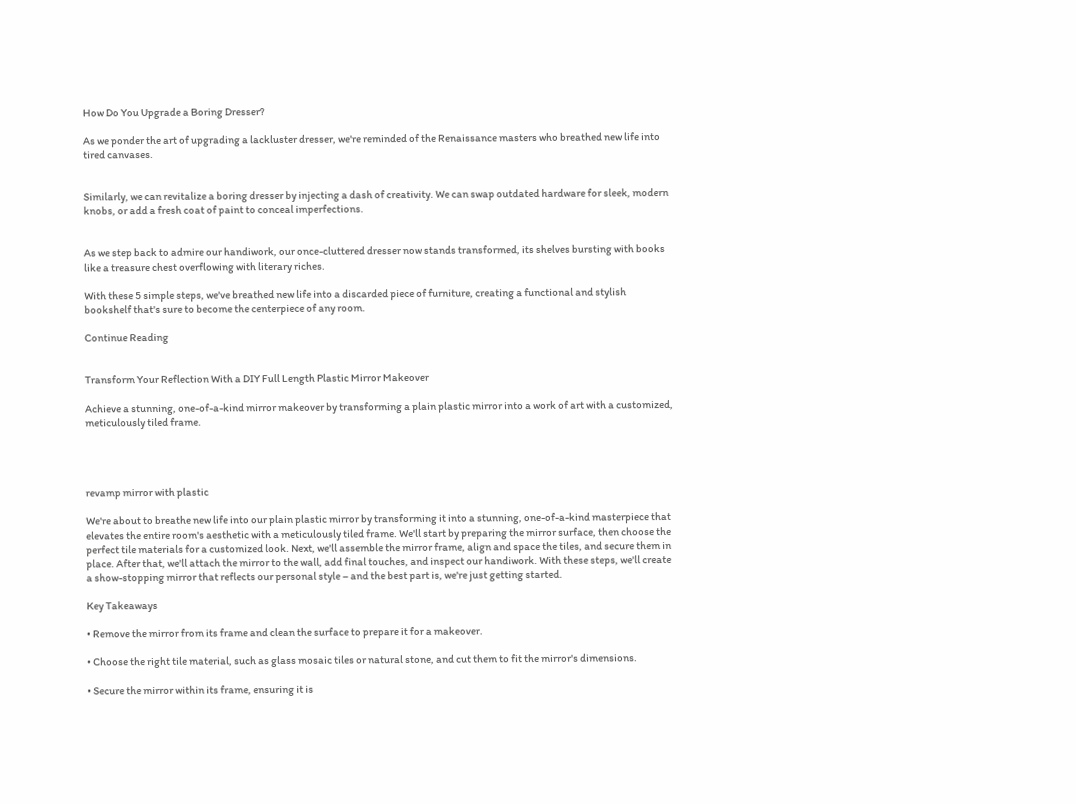How Do You Upgrade a Boring Dresser?

As we ponder the art of upgrading a lackluster dresser, we're reminded of the Renaissance masters who breathed new life into tired canvases.


Similarly, we can revitalize a boring dresser by injecting a dash of creativity. We can swap outdated hardware for sleek, modern knobs, or add a fresh coat of paint to conceal imperfections.


As we step back to admire our handiwork, our once-cluttered dresser now stands transformed, its shelves bursting with books like a treasure chest overflowing with literary riches.

With these 5 simple steps, we've breathed new life into a discarded piece of furniture, creating a functional and stylish bookshelf that's sure to become the centerpiece of any room.

Continue Reading


Transform Your Reflection With a DIY Full Length Plastic Mirror Makeover

Achieve a stunning, one-of-a-kind mirror makeover by transforming a plain plastic mirror into a work of art with a customized, meticulously tiled frame.




revamp mirror with plastic

We're about to breathe new life into our plain plastic mirror by transforming it into a stunning, one-of-a-kind masterpiece that elevates the entire room's aesthetic with a meticulously tiled frame. We'll start by preparing the mirror surface, then choose the perfect tile materials for a customized look. Next, we'll assemble the mirror frame, align and space the tiles, and secure them in place. After that, we'll attach the mirror to the wall, add final touches, and inspect our handiwork. With these steps, we'll create a show-stopping mirror that reflects our personal style – and the best part is, we're just getting started.

Key Takeaways

• Remove the mirror from its frame and clean the surface to prepare it for a makeover.

• Choose the right tile material, such as glass mosaic tiles or natural stone, and cut them to fit the mirror's dimensions.

• Secure the mirror within its frame, ensuring it is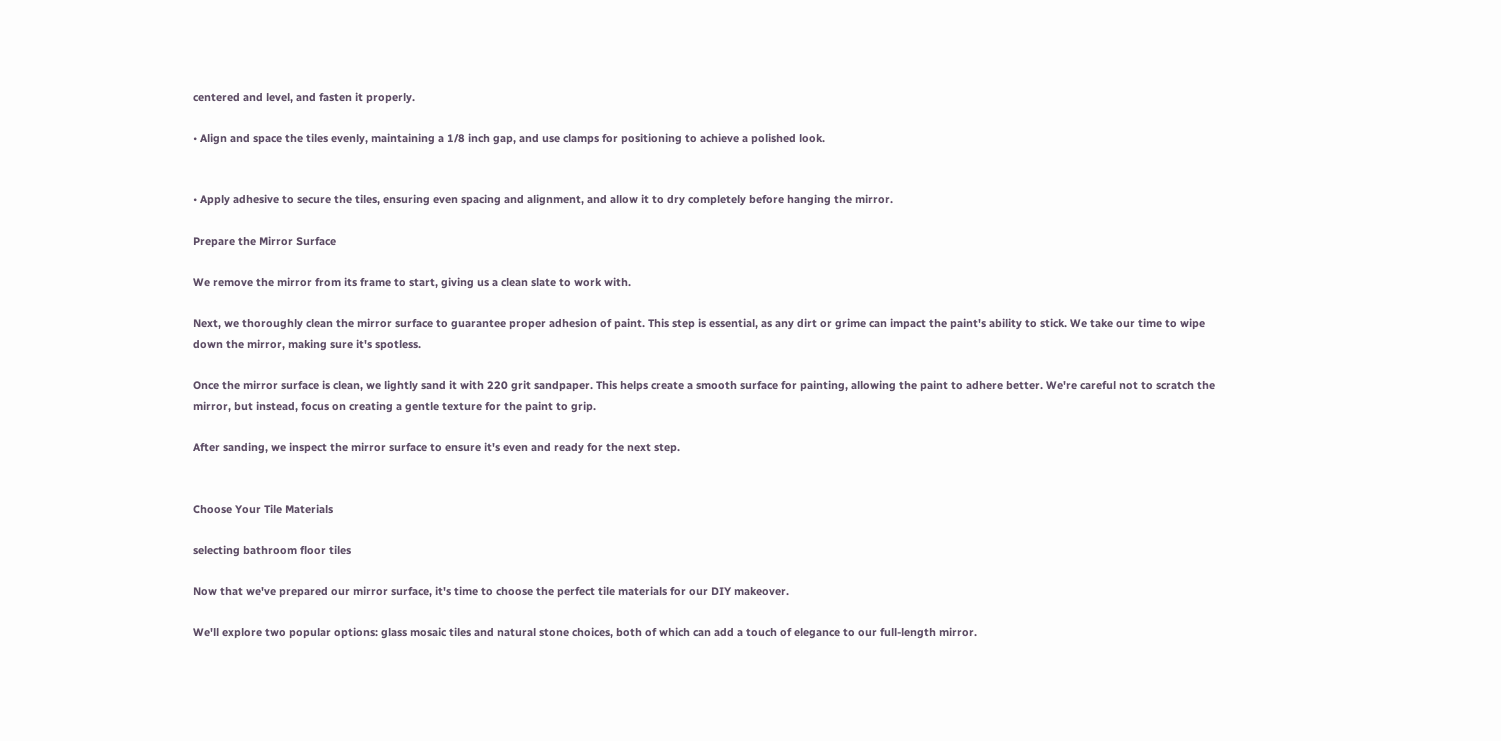centered and level, and fasten it properly.

• Align and space the tiles evenly, maintaining a 1/8 inch gap, and use clamps for positioning to achieve a polished look.


• Apply adhesive to secure the tiles, ensuring even spacing and alignment, and allow it to dry completely before hanging the mirror.

Prepare the Mirror Surface

We remove the mirror from its frame to start, giving us a clean slate to work with.

Next, we thoroughly clean the mirror surface to guarantee proper adhesion of paint. This step is essential, as any dirt or grime can impact the paint's ability to stick. We take our time to wipe down the mirror, making sure it's spotless.

Once the mirror surface is clean, we lightly sand it with 220 grit sandpaper. This helps create a smooth surface for painting, allowing the paint to adhere better. We're careful not to scratch the mirror, but instead, focus on creating a gentle texture for the paint to grip.

After sanding, we inspect the mirror surface to ensure it's even and ready for the next step.


Choose Your Tile Materials

selecting bathroom floor tiles

Now that we've prepared our mirror surface, it's time to choose the perfect tile materials for our DIY makeover.

We'll explore two popular options: glass mosaic tiles and natural stone choices, both of which can add a touch of elegance to our full-length mirror.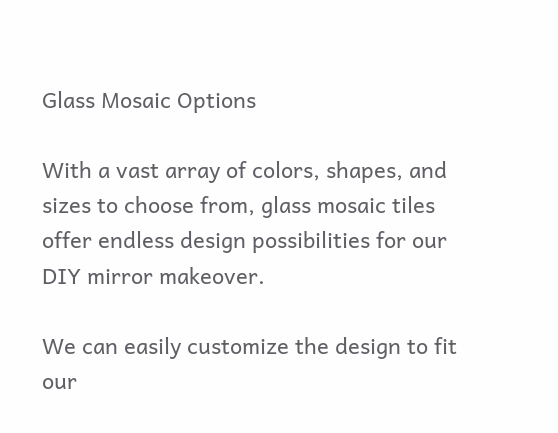Glass Mosaic Options

With a vast array of colors, shapes, and sizes to choose from, glass mosaic tiles offer endless design possibilities for our DIY mirror makeover.

We can easily customize the design to fit our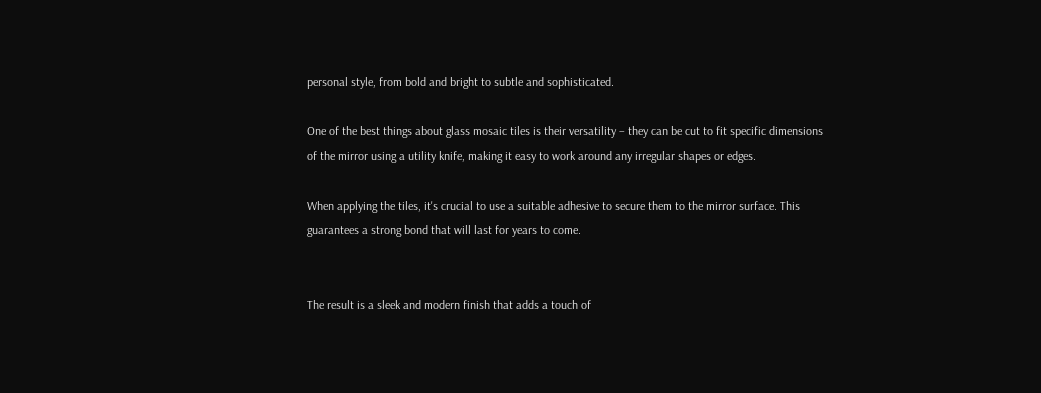personal style, from bold and bright to subtle and sophisticated.

One of the best things about glass mosaic tiles is their versatility – they can be cut to fit specific dimensions of the mirror using a utility knife, making it easy to work around any irregular shapes or edges.

When applying the tiles, it's crucial to use a suitable adhesive to secure them to the mirror surface. This guarantees a strong bond that will last for years to come.


The result is a sleek and modern finish that adds a touch of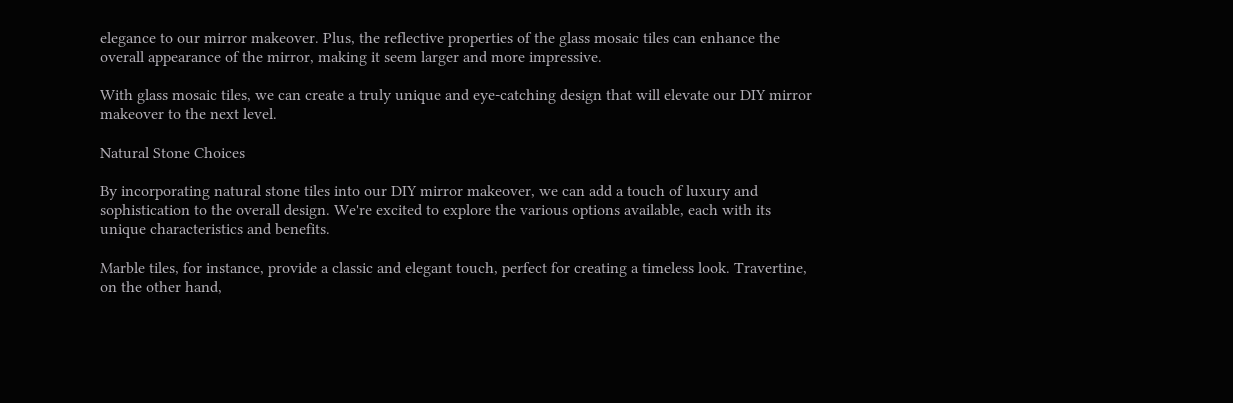elegance to our mirror makeover. Plus, the reflective properties of the glass mosaic tiles can enhance the overall appearance of the mirror, making it seem larger and more impressive.

With glass mosaic tiles, we can create a truly unique and eye-catching design that will elevate our DIY mirror makeover to the next level.

Natural Stone Choices

By incorporating natural stone tiles into our DIY mirror makeover, we can add a touch of luxury and sophistication to the overall design. We're excited to explore the various options available, each with its unique characteristics and benefits.

Marble tiles, for instance, provide a classic and elegant touch, perfect for creating a timeless look. Travertine, on the other hand,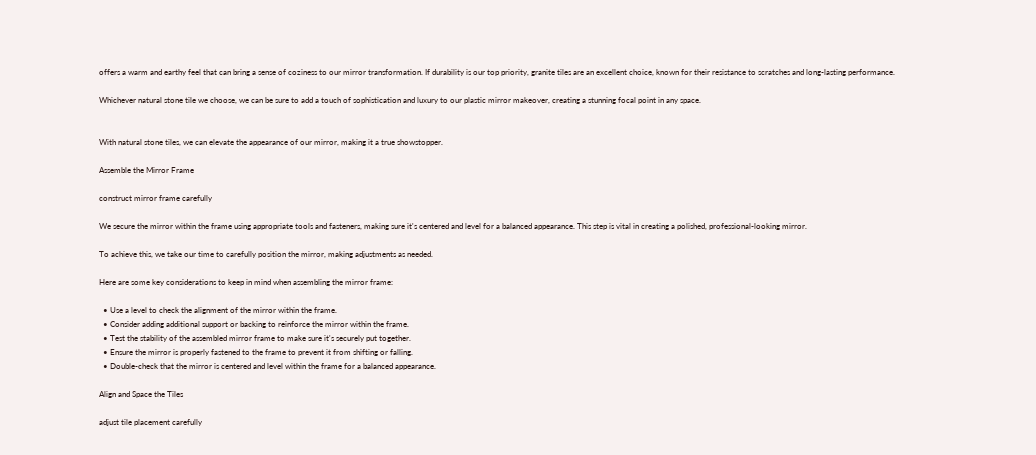offers a warm and earthy feel that can bring a sense of coziness to our mirror transformation. If durability is our top priority, granite tiles are an excellent choice, known for their resistance to scratches and long-lasting performance.

Whichever natural stone tile we choose, we can be sure to add a touch of sophistication and luxury to our plastic mirror makeover, creating a stunning focal point in any space.


With natural stone tiles, we can elevate the appearance of our mirror, making it a true showstopper.

Assemble the Mirror Frame

construct mirror frame carefully

We secure the mirror within the frame using appropriate tools and fasteners, making sure it's centered and level for a balanced appearance. This step is vital in creating a polished, professional-looking mirror.

To achieve this, we take our time to carefully position the mirror, making adjustments as needed.

Here are some key considerations to keep in mind when assembling the mirror frame:

  • Use a level to check the alignment of the mirror within the frame.
  • Consider adding additional support or backing to reinforce the mirror within the frame.
  • Test the stability of the assembled mirror frame to make sure it's securely put together.
  • Ensure the mirror is properly fastened to the frame to prevent it from shifting or falling.
  • Double-check that the mirror is centered and level within the frame for a balanced appearance.

Align and Space the Tiles

adjust tile placement carefully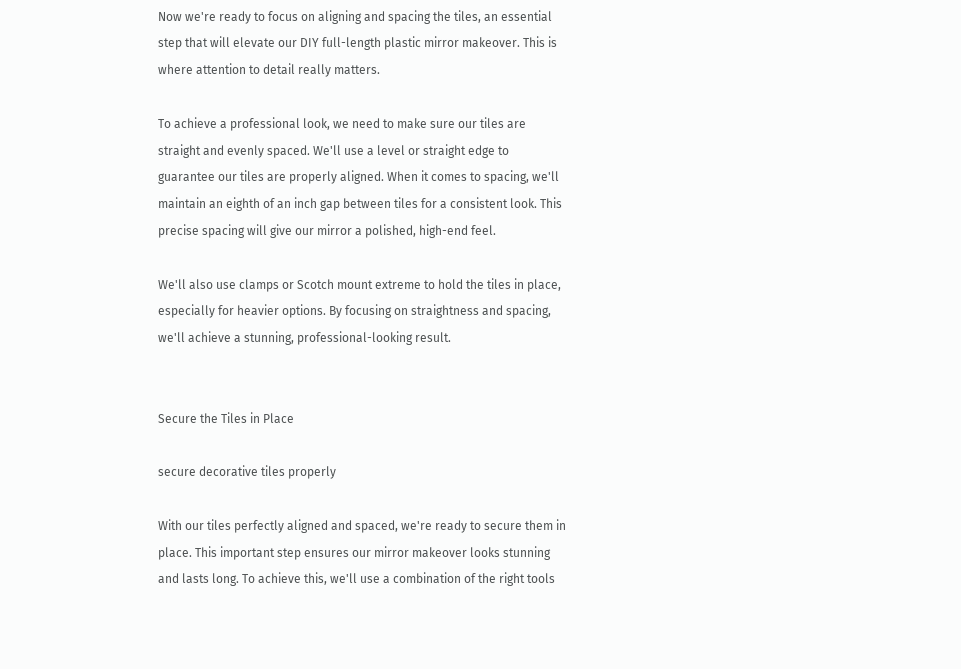Now we're ready to focus on aligning and spacing the tiles, an essential step that will elevate our DIY full-length plastic mirror makeover. This is where attention to detail really matters.

To achieve a professional look, we need to make sure our tiles are straight and evenly spaced. We'll use a level or straight edge to guarantee our tiles are properly aligned. When it comes to spacing, we'll maintain an eighth of an inch gap between tiles for a consistent look. This precise spacing will give our mirror a polished, high-end feel.

We'll also use clamps or Scotch mount extreme to hold the tiles in place, especially for heavier options. By focusing on straightness and spacing, we'll achieve a stunning, professional-looking result.


Secure the Tiles in Place

secure decorative tiles properly

With our tiles perfectly aligned and spaced, we're ready to secure them in place. This important step ensures our mirror makeover looks stunning and lasts long. To achieve this, we'll use a combination of the right tools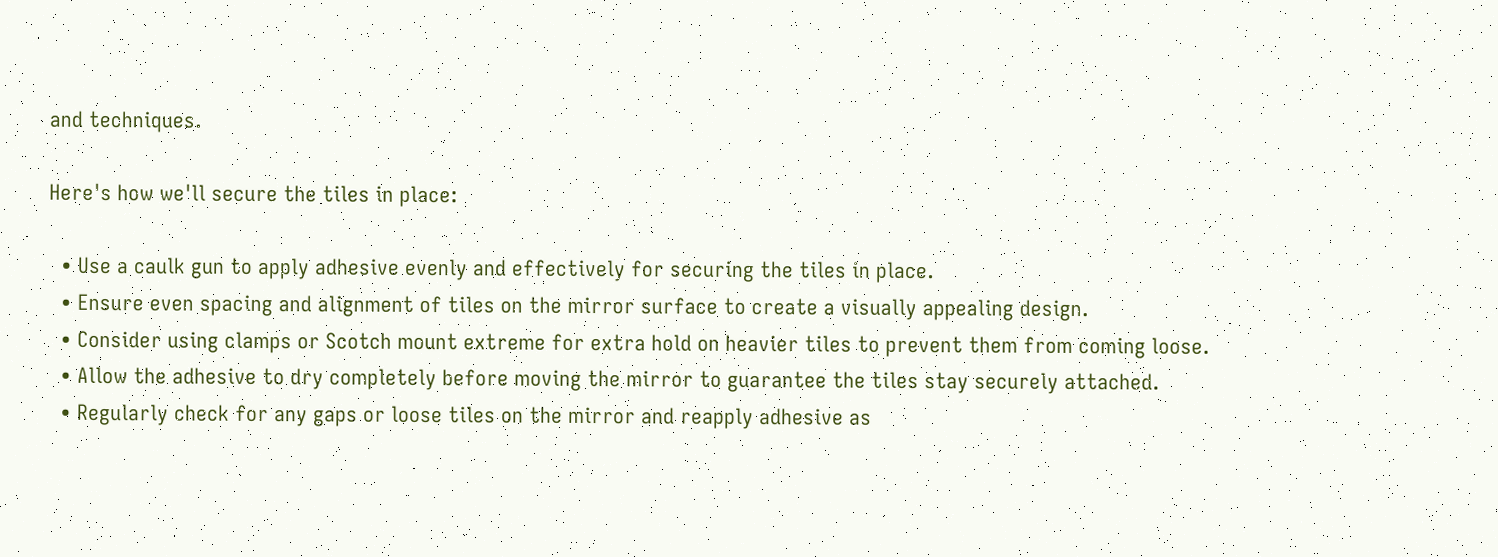and techniques.

Here's how we'll secure the tiles in place:

  • Use a caulk gun to apply adhesive evenly and effectively for securing the tiles in place.
  • Ensure even spacing and alignment of tiles on the mirror surface to create a visually appealing design.
  • Consider using clamps or Scotch mount extreme for extra hold on heavier tiles to prevent them from coming loose.
  • Allow the adhesive to dry completely before moving the mirror to guarantee the tiles stay securely attached.
  • Regularly check for any gaps or loose tiles on the mirror and reapply adhesive as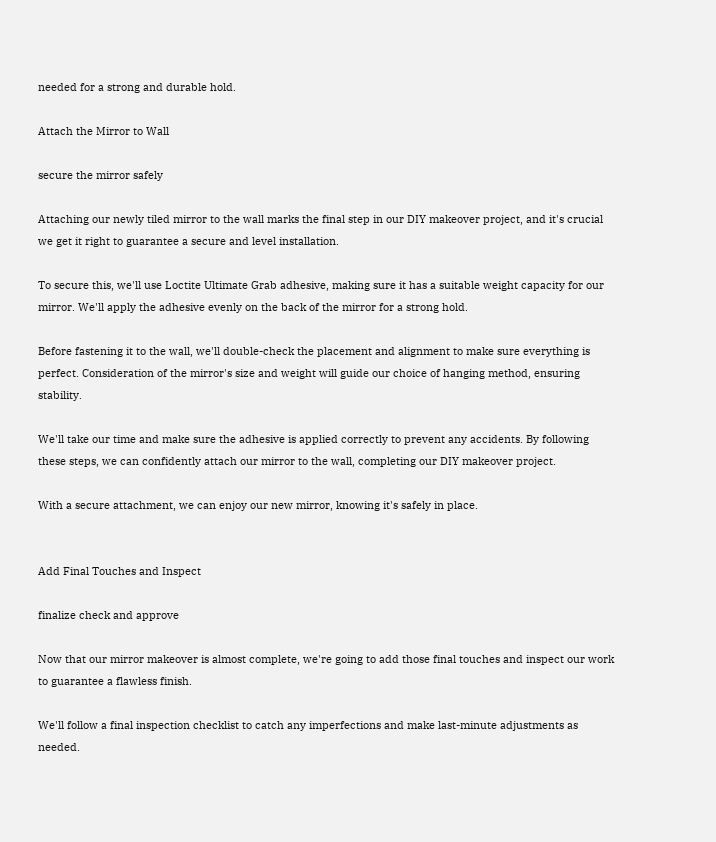needed for a strong and durable hold.

Attach the Mirror to Wall

secure the mirror safely

Attaching our newly tiled mirror to the wall marks the final step in our DIY makeover project, and it's crucial we get it right to guarantee a secure and level installation.

To secure this, we'll use Loctite Ultimate Grab adhesive, making sure it has a suitable weight capacity for our mirror. We'll apply the adhesive evenly on the back of the mirror for a strong hold.

Before fastening it to the wall, we'll double-check the placement and alignment to make sure everything is perfect. Consideration of the mirror's size and weight will guide our choice of hanging method, ensuring stability.

We'll take our time and make sure the adhesive is applied correctly to prevent any accidents. By following these steps, we can confidently attach our mirror to the wall, completing our DIY makeover project.

With a secure attachment, we can enjoy our new mirror, knowing it's safely in place.


Add Final Touches and Inspect

finalize check and approve

Now that our mirror makeover is almost complete, we're going to add those final touches and inspect our work to guarantee a flawless finish.

We'll follow a final inspection checklist to catch any imperfections and make last-minute adjustments as needed.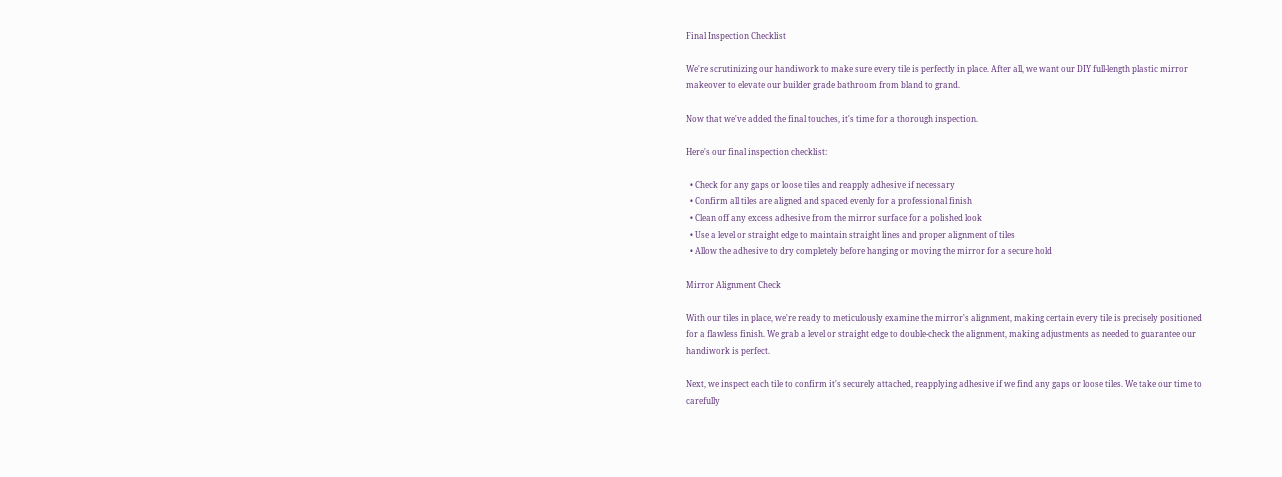Final Inspection Checklist

We're scrutinizing our handiwork to make sure every tile is perfectly in place. After all, we want our DIY full-length plastic mirror makeover to elevate our builder grade bathroom from bland to grand.

Now that we've added the final touches, it's time for a thorough inspection.

Here's our final inspection checklist:

  • Check for any gaps or loose tiles and reapply adhesive if necessary
  • Confirm all tiles are aligned and spaced evenly for a professional finish
  • Clean off any excess adhesive from the mirror surface for a polished look
  • Use a level or straight edge to maintain straight lines and proper alignment of tiles
  • Allow the adhesive to dry completely before hanging or moving the mirror for a secure hold

Mirror Alignment Check

With our tiles in place, we're ready to meticulously examine the mirror's alignment, making certain every tile is precisely positioned for a flawless finish. We grab a level or straight edge to double-check the alignment, making adjustments as needed to guarantee our handiwork is perfect.

Next, we inspect each tile to confirm it's securely attached, reapplying adhesive if we find any gaps or loose tiles. We take our time to carefully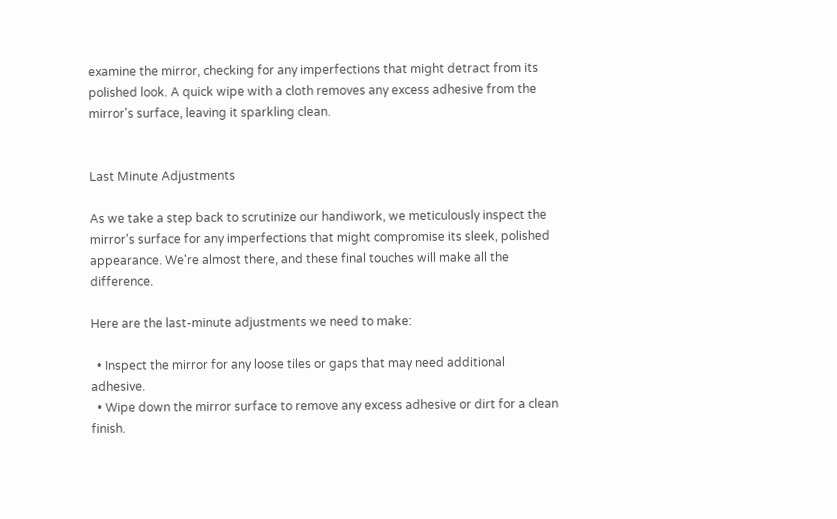examine the mirror, checking for any imperfections that might detract from its polished look. A quick wipe with a cloth removes any excess adhesive from the mirror's surface, leaving it sparkling clean.


Last Minute Adjustments

As we take a step back to scrutinize our handiwork, we meticulously inspect the mirror's surface for any imperfections that might compromise its sleek, polished appearance. We're almost there, and these final touches will make all the difference.

Here are the last-minute adjustments we need to make:

  • Inspect the mirror for any loose tiles or gaps that may need additional adhesive.
  • Wipe down the mirror surface to remove any excess adhesive or dirt for a clean finish.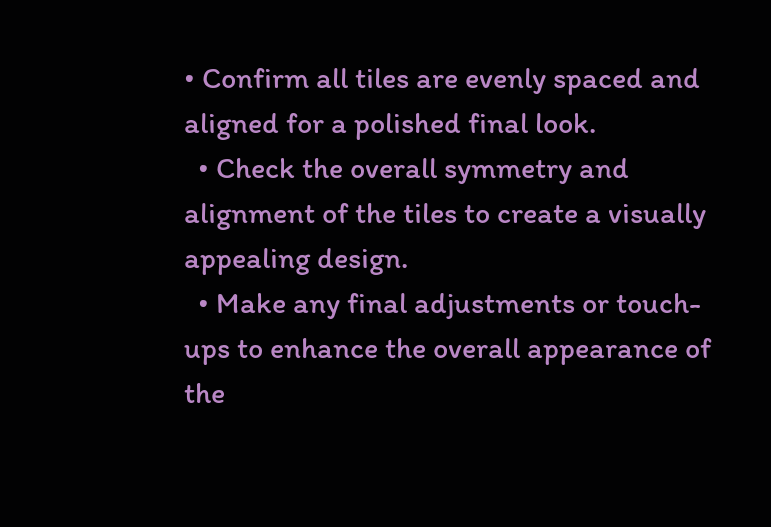• Confirm all tiles are evenly spaced and aligned for a polished final look.
  • Check the overall symmetry and alignment of the tiles to create a visually appealing design.
  • Make any final adjustments or touch-ups to enhance the overall appearance of the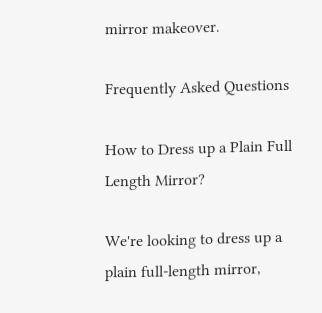mirror makeover.

Frequently Asked Questions

How to Dress up a Plain Full Length Mirror?

We're looking to dress up a plain full-length mirror,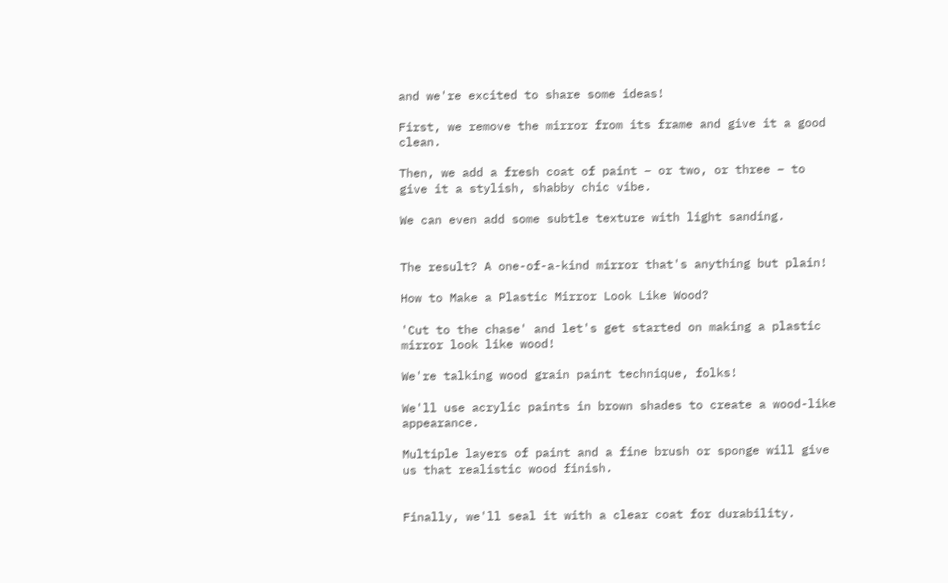and we're excited to share some ideas!

First, we remove the mirror from its frame and give it a good clean.

Then, we add a fresh coat of paint – or two, or three – to give it a stylish, shabby chic vibe.

We can even add some subtle texture with light sanding.


The result? A one-of-a-kind mirror that's anything but plain!

How to Make a Plastic Mirror Look Like Wood?

'Cut to the chase' and let's get started on making a plastic mirror look like wood!

We're talking wood grain paint technique, folks!

We'll use acrylic paints in brown shades to create a wood-like appearance.

Multiple layers of paint and a fine brush or sponge will give us that realistic wood finish.


Finally, we'll seal it with a clear coat for durability.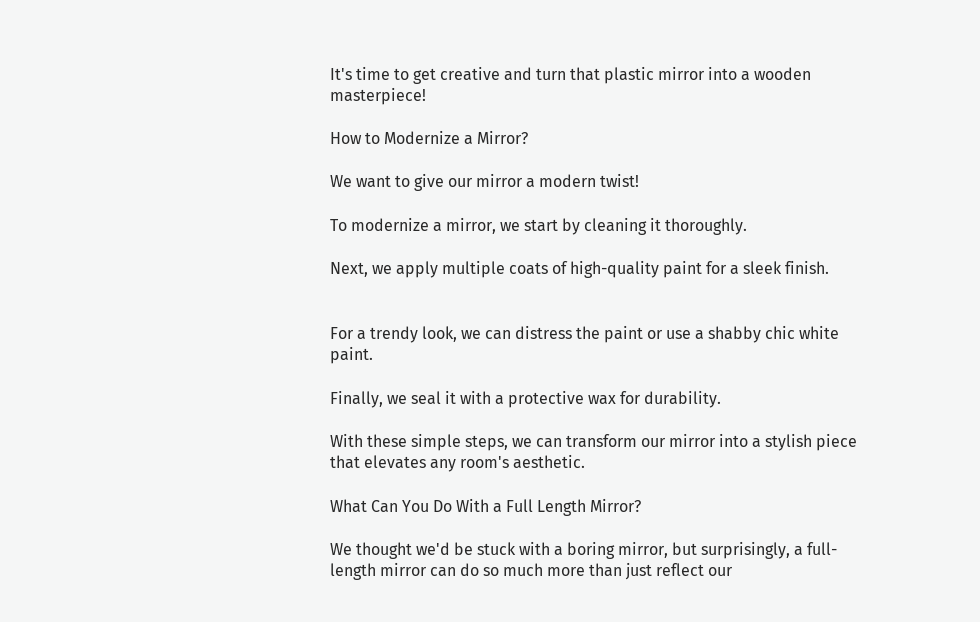It's time to get creative and turn that plastic mirror into a wooden masterpiece!

How to Modernize a Mirror?

We want to give our mirror a modern twist!

To modernize a mirror, we start by cleaning it thoroughly.

Next, we apply multiple coats of high-quality paint for a sleek finish.


For a trendy look, we can distress the paint or use a shabby chic white paint.

Finally, we seal it with a protective wax for durability.

With these simple steps, we can transform our mirror into a stylish piece that elevates any room's aesthetic.

What Can You Do With a Full Length Mirror?

We thought we'd be stuck with a boring mirror, but surprisingly, a full-length mirror can do so much more than just reflect our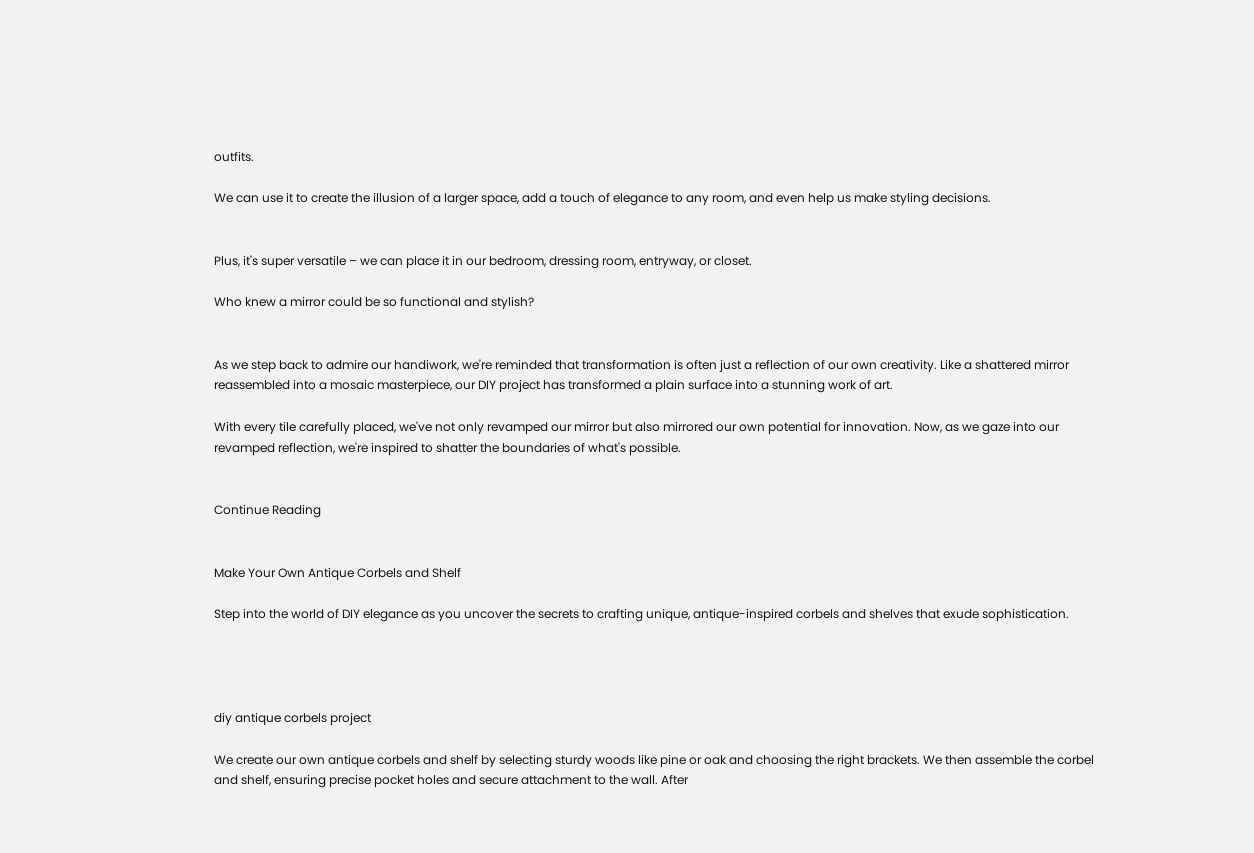outfits.

We can use it to create the illusion of a larger space, add a touch of elegance to any room, and even help us make styling decisions.


Plus, it's super versatile – we can place it in our bedroom, dressing room, entryway, or closet.

Who knew a mirror could be so functional and stylish?


As we step back to admire our handiwork, we're reminded that transformation is often just a reflection of our own creativity. Like a shattered mirror reassembled into a mosaic masterpiece, our DIY project has transformed a plain surface into a stunning work of art.

With every tile carefully placed, we've not only revamped our mirror but also mirrored our own potential for innovation. Now, as we gaze into our revamped reflection, we're inspired to shatter the boundaries of what's possible.


Continue Reading


Make Your Own Antique Corbels and Shelf

Step into the world of DIY elegance as you uncover the secrets to crafting unique, antique-inspired corbels and shelves that exude sophistication.




diy antique corbels project

We create our own antique corbels and shelf by selecting sturdy woods like pine or oak and choosing the right brackets. We then assemble the corbel and shelf, ensuring precise pocket holes and secure attachment to the wall. After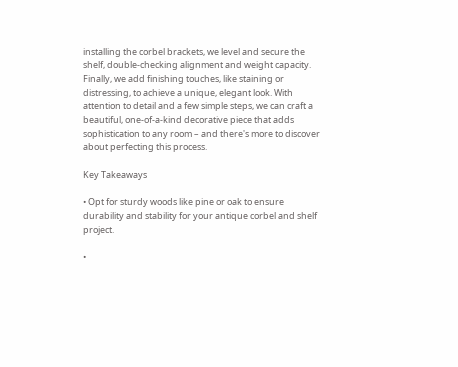installing the corbel brackets, we level and secure the shelf, double-checking alignment and weight capacity. Finally, we add finishing touches, like staining or distressing, to achieve a unique, elegant look. With attention to detail and a few simple steps, we can craft a beautiful, one-of-a-kind decorative piece that adds sophistication to any room – and there's more to discover about perfecting this process.

Key Takeaways

• Opt for sturdy woods like pine or oak to ensure durability and stability for your antique corbel and shelf project.

•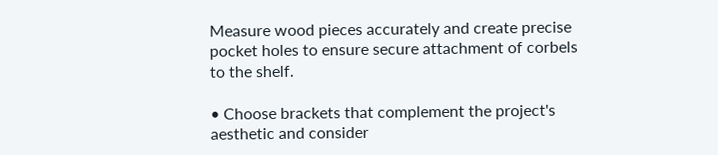Measure wood pieces accurately and create precise pocket holes to ensure secure attachment of corbels to the shelf.

• Choose brackets that complement the project's aesthetic and consider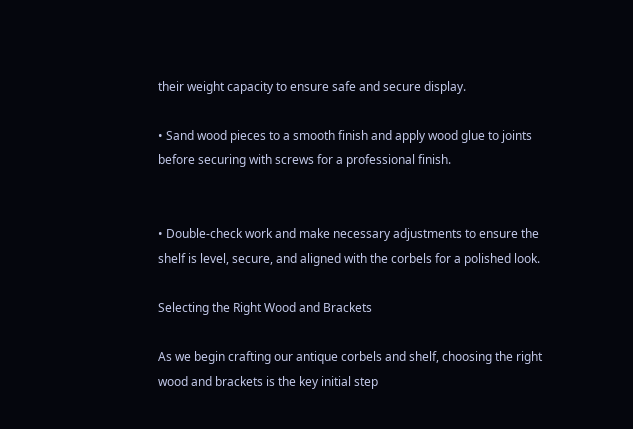their weight capacity to ensure safe and secure display.

• Sand wood pieces to a smooth finish and apply wood glue to joints before securing with screws for a professional finish.


• Double-check work and make necessary adjustments to ensure the shelf is level, secure, and aligned with the corbels for a polished look.

Selecting the Right Wood and Brackets

As we begin crafting our antique corbels and shelf, choosing the right wood and brackets is the key initial step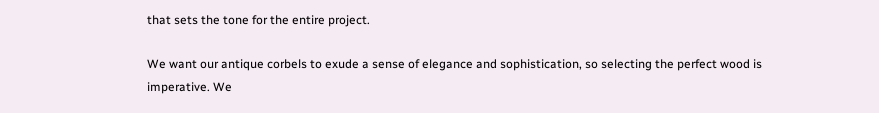that sets the tone for the entire project.

We want our antique corbels to exude a sense of elegance and sophistication, so selecting the perfect wood is imperative. We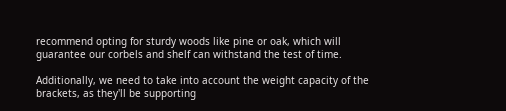recommend opting for sturdy woods like pine or oak, which will guarantee our corbels and shelf can withstand the test of time.

Additionally, we need to take into account the weight capacity of the brackets, as they'll be supporting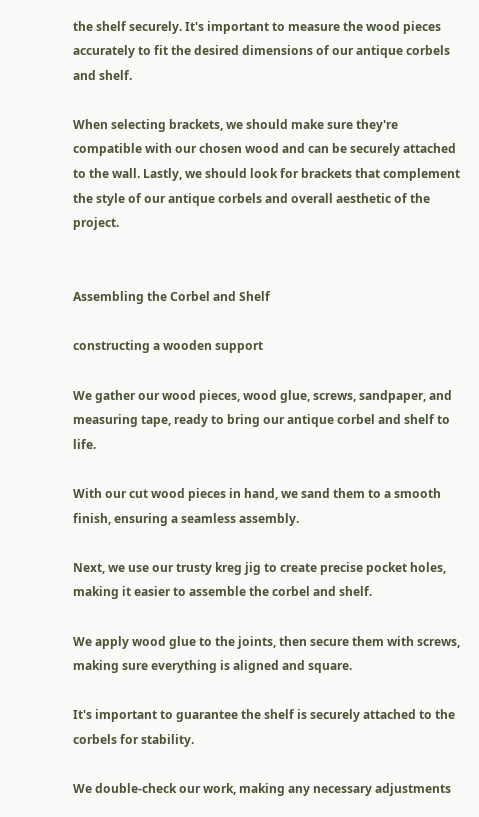the shelf securely. It's important to measure the wood pieces accurately to fit the desired dimensions of our antique corbels and shelf.

When selecting brackets, we should make sure they're compatible with our chosen wood and can be securely attached to the wall. Lastly, we should look for brackets that complement the style of our antique corbels and overall aesthetic of the project.


Assembling the Corbel and Shelf

constructing a wooden support

We gather our wood pieces, wood glue, screws, sandpaper, and measuring tape, ready to bring our antique corbel and shelf to life.

With our cut wood pieces in hand, we sand them to a smooth finish, ensuring a seamless assembly.

Next, we use our trusty kreg jig to create precise pocket holes, making it easier to assemble the corbel and shelf.

We apply wood glue to the joints, then secure them with screws, making sure everything is aligned and square.

It's important to guarantee the shelf is securely attached to the corbels for stability.

We double-check our work, making any necessary adjustments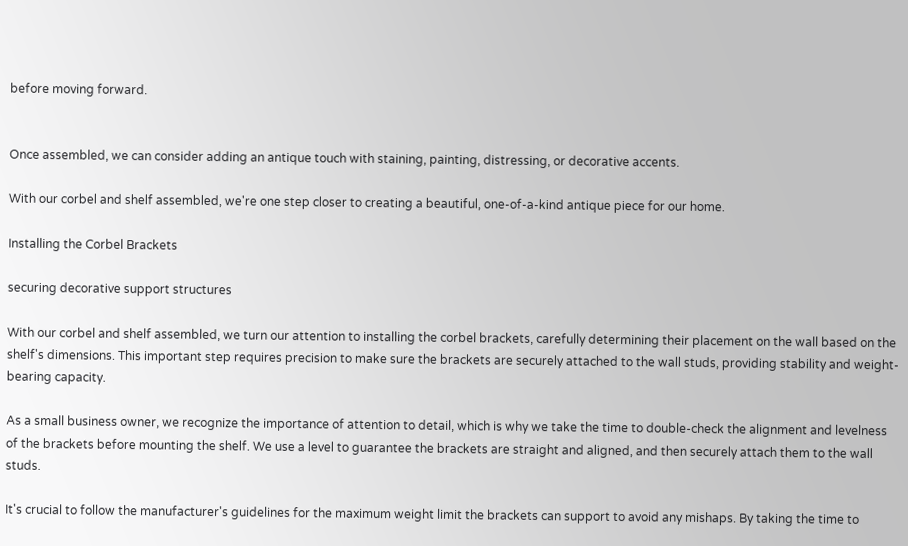before moving forward.


Once assembled, we can consider adding an antique touch with staining, painting, distressing, or decorative accents.

With our corbel and shelf assembled, we're one step closer to creating a beautiful, one-of-a-kind antique piece for our home.

Installing the Corbel Brackets

securing decorative support structures

With our corbel and shelf assembled, we turn our attention to installing the corbel brackets, carefully determining their placement on the wall based on the shelf's dimensions. This important step requires precision to make sure the brackets are securely attached to the wall studs, providing stability and weight-bearing capacity.

As a small business owner, we recognize the importance of attention to detail, which is why we take the time to double-check the alignment and levelness of the brackets before mounting the shelf. We use a level to guarantee the brackets are straight and aligned, and then securely attach them to the wall studs.

It's crucial to follow the manufacturer's guidelines for the maximum weight limit the brackets can support to avoid any mishaps. By taking the time to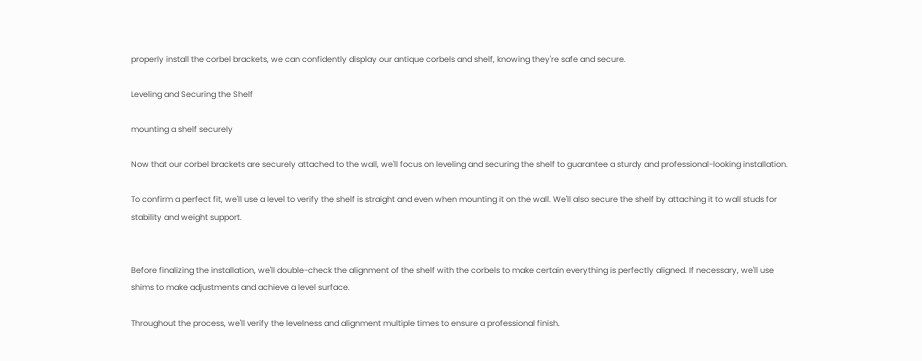properly install the corbel brackets, we can confidently display our antique corbels and shelf, knowing they're safe and secure.

Leveling and Securing the Shelf

mounting a shelf securely

Now that our corbel brackets are securely attached to the wall, we'll focus on leveling and securing the shelf to guarantee a sturdy and professional-looking installation.

To confirm a perfect fit, we'll use a level to verify the shelf is straight and even when mounting it on the wall. We'll also secure the shelf by attaching it to wall studs for stability and weight support.


Before finalizing the installation, we'll double-check the alignment of the shelf with the corbels to make certain everything is perfectly aligned. If necessary, we'll use shims to make adjustments and achieve a level surface.

Throughout the process, we'll verify the levelness and alignment multiple times to ensure a professional finish.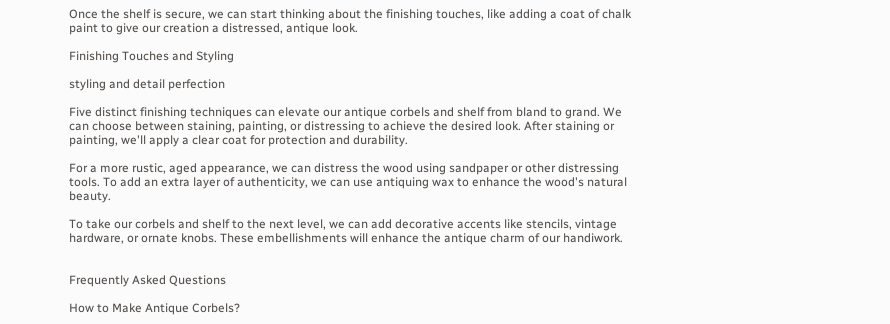Once the shelf is secure, we can start thinking about the finishing touches, like adding a coat of chalk paint to give our creation a distressed, antique look.

Finishing Touches and Styling

styling and detail perfection

Five distinct finishing techniques can elevate our antique corbels and shelf from bland to grand. We can choose between staining, painting, or distressing to achieve the desired look. After staining or painting, we'll apply a clear coat for protection and durability.

For a more rustic, aged appearance, we can distress the wood using sandpaper or other distressing tools. To add an extra layer of authenticity, we can use antiquing wax to enhance the wood's natural beauty.

To take our corbels and shelf to the next level, we can add decorative accents like stencils, vintage hardware, or ornate knobs. These embellishments will enhance the antique charm of our handiwork.


Frequently Asked Questions

How to Make Antique Corbels?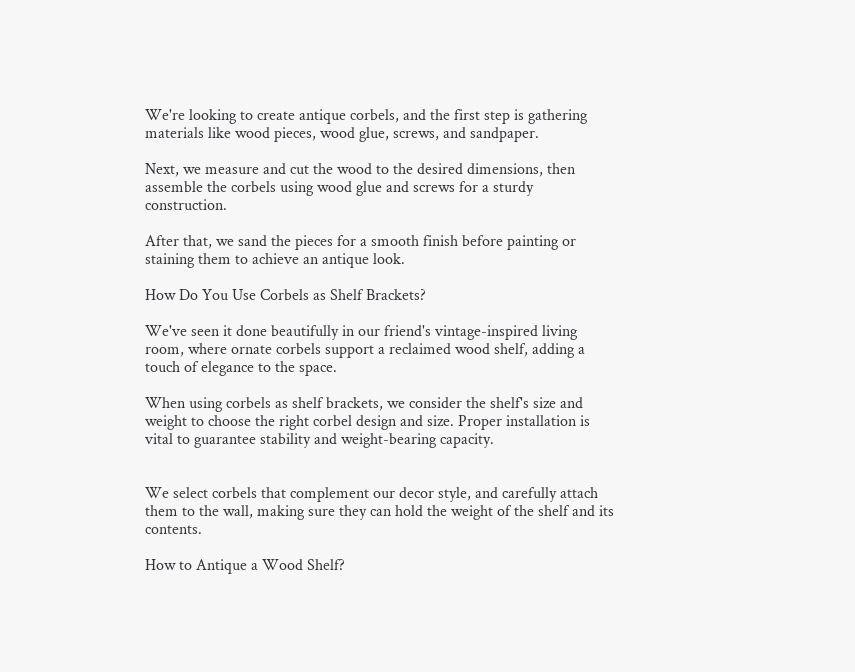We're looking to create antique corbels, and the first step is gathering materials like wood pieces, wood glue, screws, and sandpaper.

Next, we measure and cut the wood to the desired dimensions, then assemble the corbels using wood glue and screws for a sturdy construction.

After that, we sand the pieces for a smooth finish before painting or staining them to achieve an antique look.

How Do You Use Corbels as Shelf Brackets?

We've seen it done beautifully in our friend's vintage-inspired living room, where ornate corbels support a reclaimed wood shelf, adding a touch of elegance to the space.

When using corbels as shelf brackets, we consider the shelf's size and weight to choose the right corbel design and size. Proper installation is vital to guarantee stability and weight-bearing capacity.


We select corbels that complement our decor style, and carefully attach them to the wall, making sure they can hold the weight of the shelf and its contents.

How to Antique a Wood Shelf?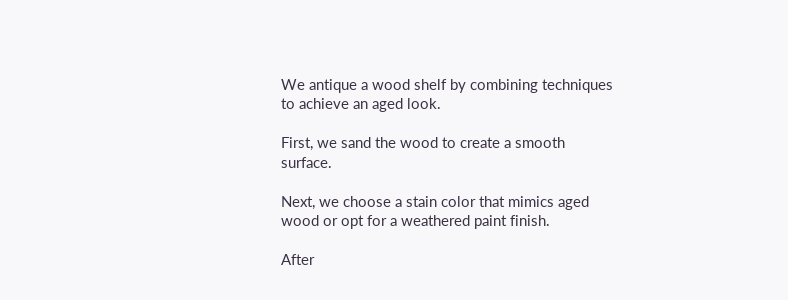We antique a wood shelf by combining techniques to achieve an aged look.

First, we sand the wood to create a smooth surface.

Next, we choose a stain color that mimics aged wood or opt for a weathered paint finish.

After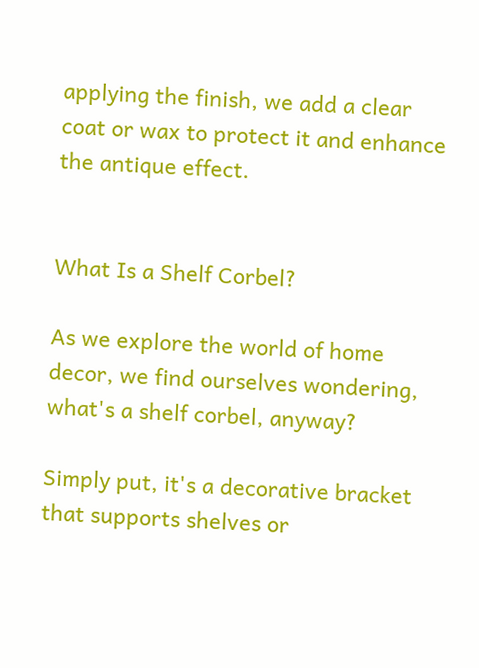applying the finish, we add a clear coat or wax to protect it and enhance the antique effect.


What Is a Shelf Corbel?

As we explore the world of home decor, we find ourselves wondering, what's a shelf corbel, anyway?

Simply put, it's a decorative bracket that supports shelves or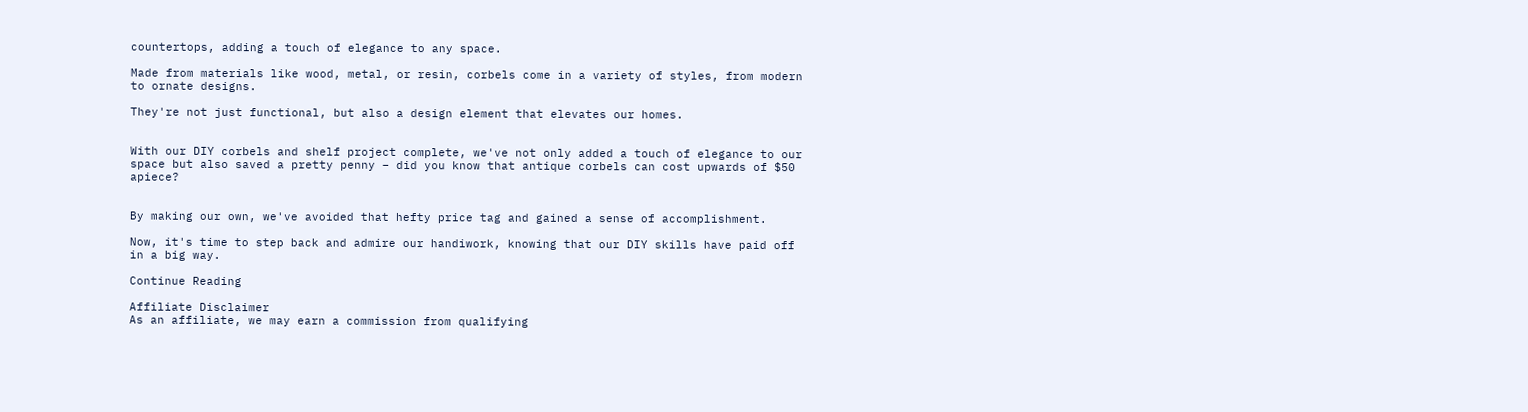countertops, adding a touch of elegance to any space.

Made from materials like wood, metal, or resin, corbels come in a variety of styles, from modern to ornate designs.

They're not just functional, but also a design element that elevates our homes.


With our DIY corbels and shelf project complete, we've not only added a touch of elegance to our space but also saved a pretty penny – did you know that antique corbels can cost upwards of $50 apiece?


By making our own, we've avoided that hefty price tag and gained a sense of accomplishment.

Now, it's time to step back and admire our handiwork, knowing that our DIY skills have paid off in a big way.

Continue Reading

Affiliate Disclaimer
As an affiliate, we may earn a commission from qualifying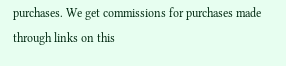purchases. We get commissions for purchases made through links on this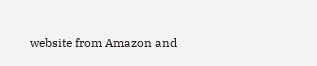website from Amazon and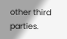other third parties.